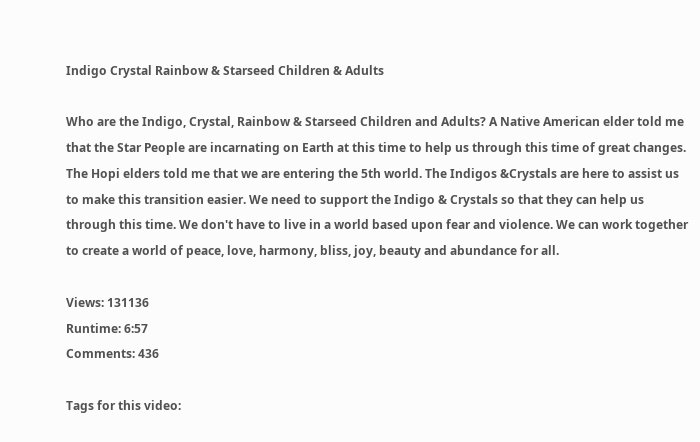Indigo Crystal Rainbow & Starseed Children & Adults

Who are the Indigo, Crystal, Rainbow & Starseed Children and Adults? A Native American elder told me that the Star People are incarnating on Earth at this time to help us through this time of great changes. The Hopi elders told me that we are entering the 5th world. The Indigos &Crystals are here to assist us to make this transition easier. We need to support the Indigo & Crystals so that they can help us through this time. We don't have to live in a world based upon fear and violence. We can work together to create a world of peace, love, harmony, bliss, joy, beauty and abundance for all.

Views: 131136
Runtime: 6:57
Comments: 436

Tags for this video: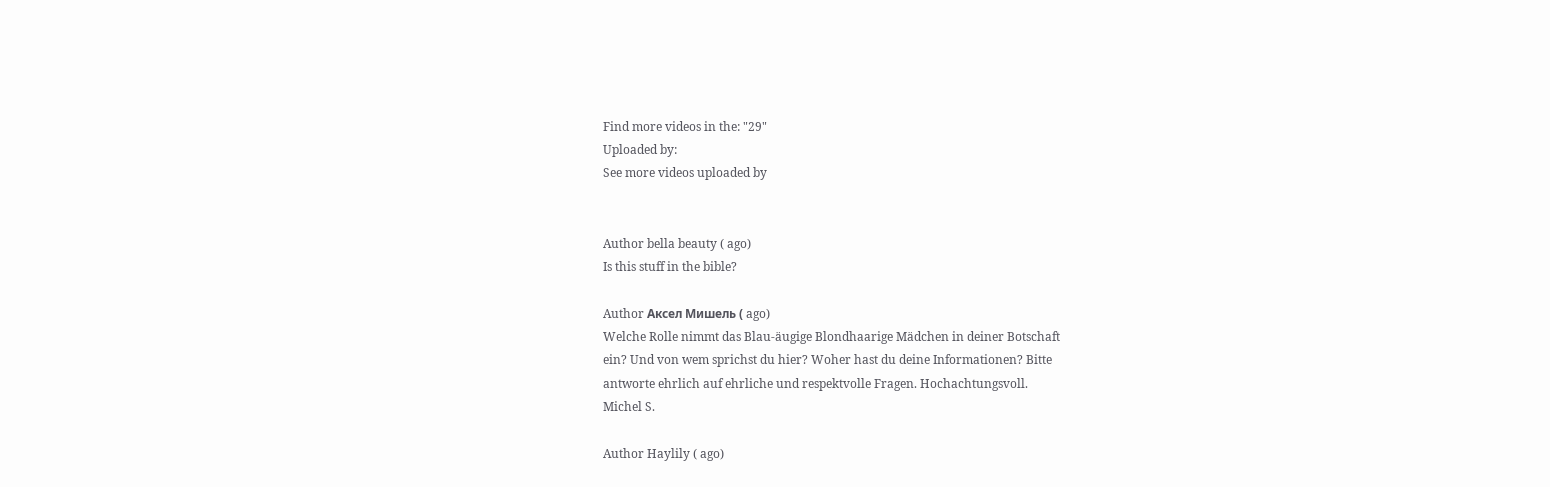Find more videos in the: "29"
Uploaded by:
See more videos uploaded by


Author bella beauty ( ago)
Is this stuff in the bible?

Author Аксел Мишель ( ago)
Welche Rolle nimmt das Blau-äugige Blondhaarige Mädchen in deiner Botschaft
ein? Und von wem sprichst du hier? Woher hast du deine Informationen? Bitte
antworte ehrlich auf ehrliche und respektvolle Fragen. Hochachtungsvoll.
Michel S.

Author Haylily ( ago)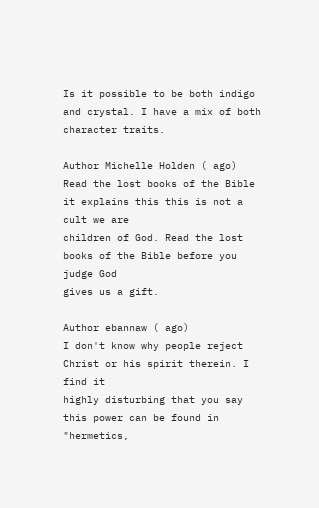Is it possible to be both indigo and crystal. I have a mix of both
character traits.

Author Michelle Holden ( ago)
Read the lost books of the Bible it explains this this is not a cult we are
children of God. Read the lost books of the Bible before you judge God
gives us a gift.

Author ebannaw ( ago)
I don't know why people reject Christ or his spirit therein. I find it
highly disturbing that you say this power can be found in "hermetics,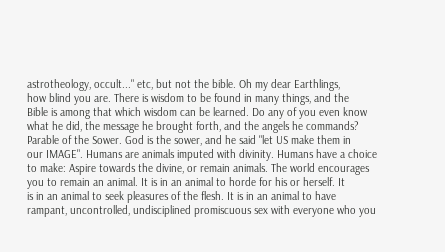astrotheology, occult..." etc, but not the bible. Oh my dear Earthlings,
how blind you are. There is wisdom to be found in many things, and the
Bible is among that which wisdom can be learned. Do any of you even know
what he did, the message he brought forth, and the angels he commands?
Parable of the Sower. God is the sower, and he said "let US make them in
our IMAGE". Humans are animals imputed with divinity. Humans have a choice
to make: Aspire towards the divine, or remain animals. The world encourages
you to remain an animal. It is in an animal to horde for his or herself. It
is in an animal to seek pleasures of the flesh. It is in an animal to have
rampant, uncontrolled, undisciplined promiscuous sex with everyone who you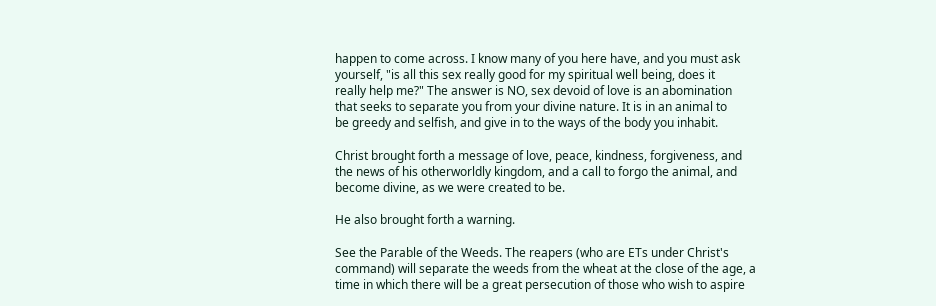happen to come across. I know many of you here have, and you must ask
yourself, "is all this sex really good for my spiritual well being, does it
really help me?" The answer is NO, sex devoid of love is an abomination
that seeks to separate you from your divine nature. It is in an animal to
be greedy and selfish, and give in to the ways of the body you inhabit.

Christ brought forth a message of love, peace, kindness, forgiveness, and
the news of his otherworldly kingdom, and a call to forgo the animal, and
become divine, as we were created to be.

He also brought forth a warning.

See the Parable of the Weeds. The reapers (who are ETs under Christ's
command) will separate the weeds from the wheat at the close of the age, a
time in which there will be a great persecution of those who wish to aspire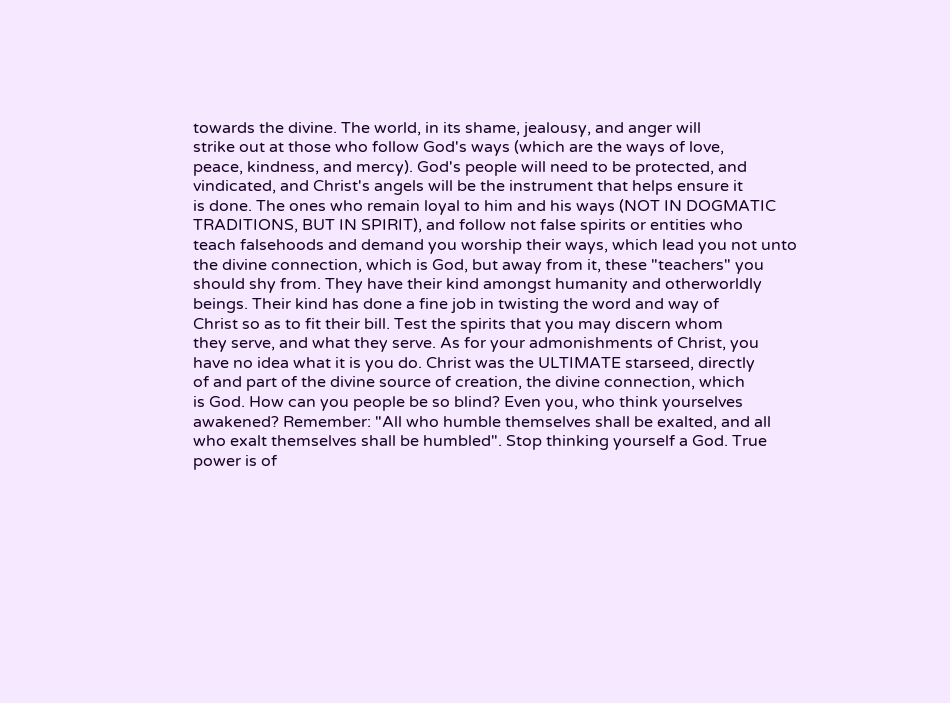towards the divine. The world, in its shame, jealousy, and anger will
strike out at those who follow God's ways (which are the ways of love,
peace, kindness, and mercy). God's people will need to be protected, and
vindicated, and Christ's angels will be the instrument that helps ensure it
is done. The ones who remain loyal to him and his ways (NOT IN DOGMATIC
TRADITIONS, BUT IN SPIRIT), and follow not false spirits or entities who
teach falsehoods and demand you worship their ways, which lead you not unto
the divine connection, which is God, but away from it, these "teachers" you
should shy from. They have their kind amongst humanity and otherworldly
beings. Their kind has done a fine job in twisting the word and way of
Christ so as to fit their bill. Test the spirits that you may discern whom
they serve, and what they serve. As for your admonishments of Christ, you
have no idea what it is you do. Christ was the ULTIMATE starseed, directly
of and part of the divine source of creation, the divine connection, which
is God. How can you people be so blind? Even you, who think yourselves
awakened? Remember: "All who humble themselves shall be exalted, and all
who exalt themselves shall be humbled". Stop thinking yourself a God. True
power is of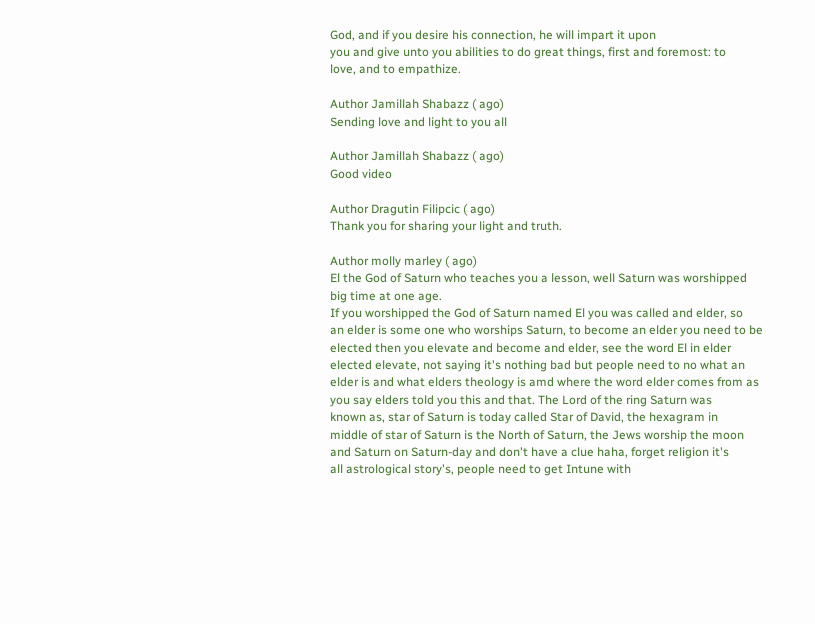God, and if you desire his connection, he will impart it upon
you and give unto you abilities to do great things, first and foremost: to
love, and to empathize.

Author Jamillah Shabazz ( ago)
Sending love and light to you all

Author Jamillah Shabazz ( ago)
Good video

Author Dragutin Filipcic ( ago)
Thank you for sharing your light and truth.

Author molly marley ( ago)
El the God of Saturn who teaches you a lesson, well Saturn was worshipped
big time at one age.
If you worshipped the God of Saturn named El you was called and elder, so
an elder is some one who worships Saturn, to become an elder you need to be
elected then you elevate and become and elder, see the word El in elder
elected elevate, not saying it's nothing bad but people need to no what an
elder is and what elders theology is amd where the word elder comes from as
you say elders told you this and that. The Lord of the ring Saturn was
known as, star of Saturn is today called Star of David, the hexagram in
middle of star of Saturn is the North of Saturn, the Jews worship the moon
and Saturn on Saturn-day and don't have a clue haha, forget religion it's
all astrological story's, people need to get Intune with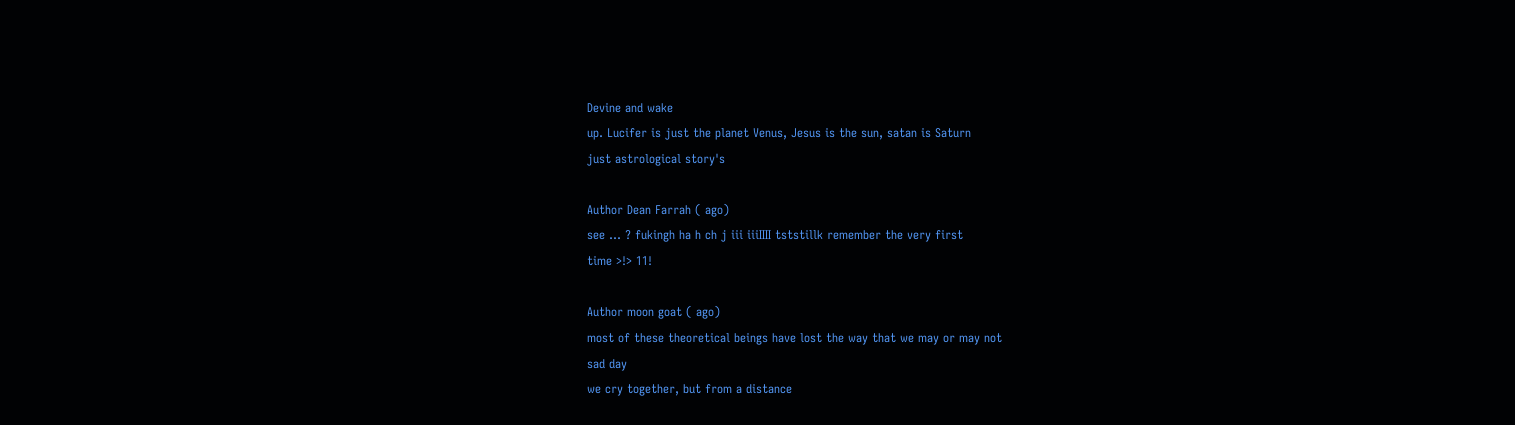Devine and wake
up. Lucifer is just the planet Venus, Jesus is the sun, satan is Saturn
just astrological story's

Author Dean Farrah ( ago)
see ... ? fukingh ha h ch j iii iiiIIII tststillk remember the very first
time >!> 11!

Author moon goat ( ago)
most of these theoretical beings have lost the way that we may or may not
sad day
we cry together, but from a distance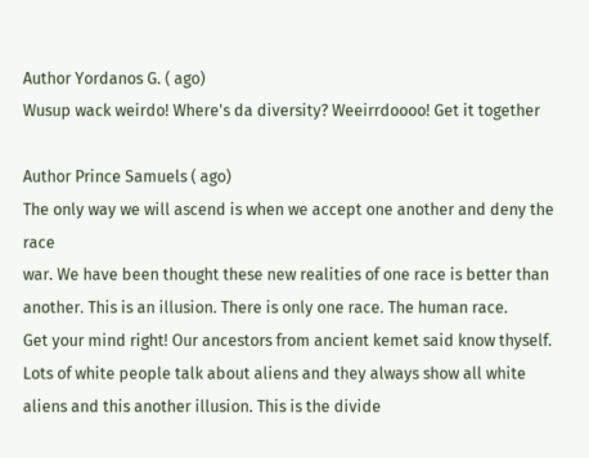Author Yordanos G. ( ago)
Wusup wack weirdo! Where's da diversity? Weeirrdoooo! Get it together

Author Prince Samuels ( ago)
The only way we will ascend is when we accept one another and deny the race
war. We have been thought these new realities of one race is better than
another. This is an illusion. There is only one race. The human race.
Get your mind right! Our ancestors from ancient kemet said know thyself.
Lots of white people talk about aliens and they always show all white
aliens and this another illusion. This is the divide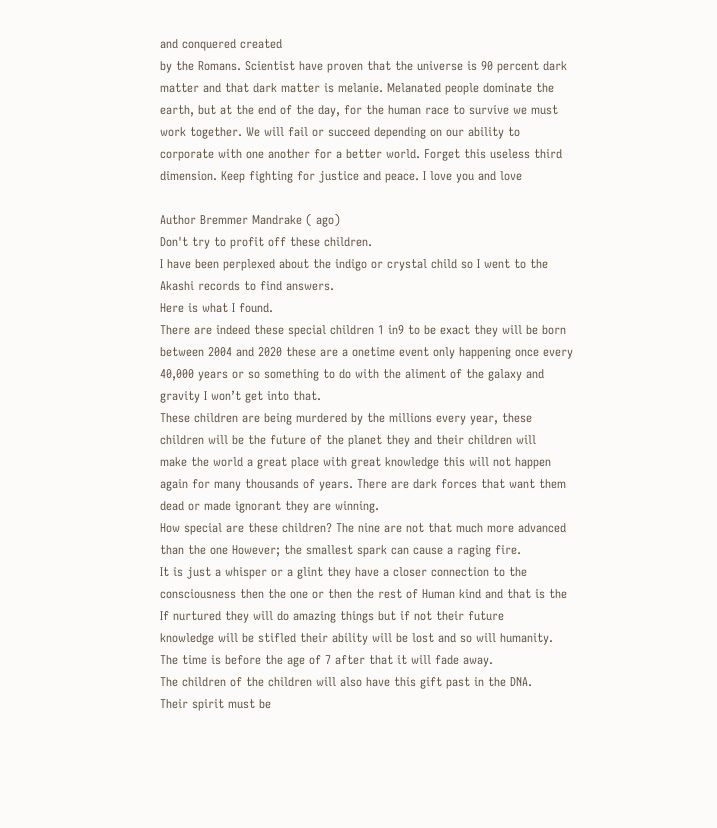and conquered created
by the Romans. Scientist have proven that the universe is 90 percent dark
matter and that dark matter is melanie. Melanated people dominate the
earth, but at the end of the day, for the human race to survive we must
work together. We will fail or succeed depending on our ability to
corporate with one another for a better world. Forget this useless third
dimension. Keep fighting for justice and peace. I love you and love

Author Bremmer Mandrake ( ago)
Don't try to profit off these children.
I have been perplexed about the indigo or crystal child so I went to the
Akashi records to find answers.
Here is what I found.
There are indeed these special children 1 in9 to be exact they will be born
between 2004 and 2020 these are a onetime event only happening once every
40,000 years or so something to do with the aliment of the galaxy and
gravity I won’t get into that.
These children are being murdered by the millions every year, these
children will be the future of the planet they and their children will
make the world a great place with great knowledge this will not happen
again for many thousands of years. There are dark forces that want them
dead or made ignorant they are winning.
How special are these children? The nine are not that much more advanced
than the one However; the smallest spark can cause a raging fire.
It is just a whisper or a glint they have a closer connection to the
consciousness then the one or then the rest of Human kind and that is the
If nurtured they will do amazing things but if not their future
knowledge will be stifled their ability will be lost and so will humanity.
The time is before the age of 7 after that it will fade away.
The children of the children will also have this gift past in the DNA.
Their spirit must be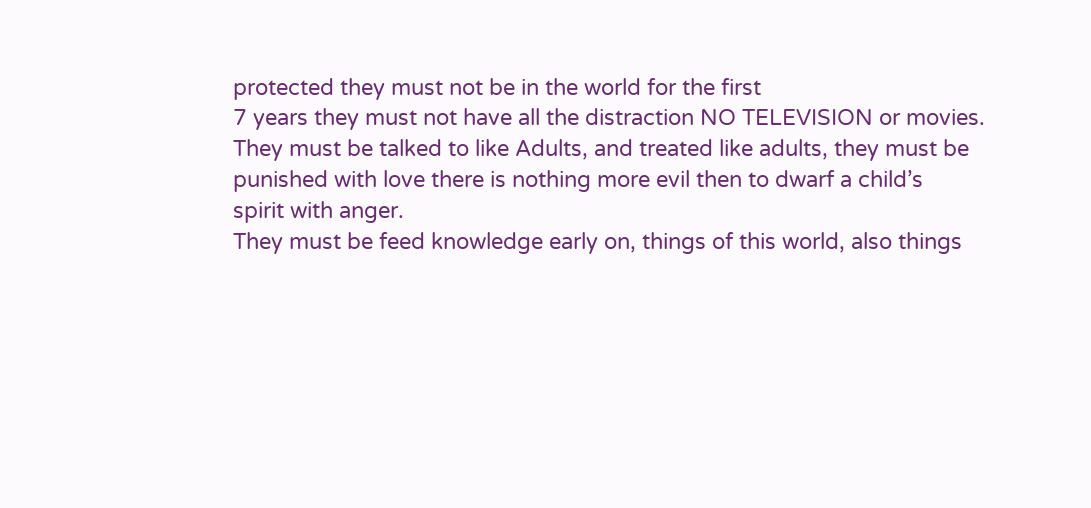protected they must not be in the world for the first
7 years they must not have all the distraction NO TELEVISION or movies.
They must be talked to like Adults, and treated like adults, they must be
punished with love there is nothing more evil then to dwarf a child’s
spirit with anger.
They must be feed knowledge early on, things of this world, also things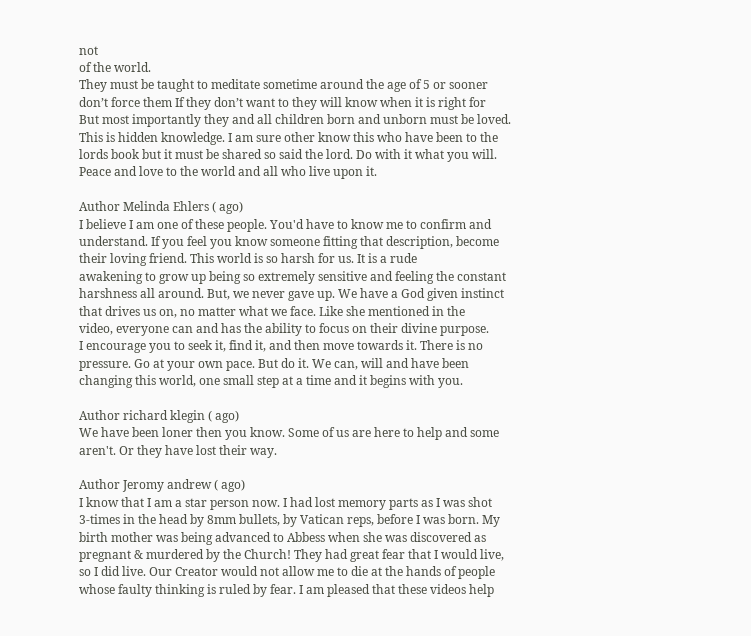not
of the world.
They must be taught to meditate sometime around the age of 5 or sooner
don’t force them If they don’t want to they will know when it is right for
But most importantly they and all children born and unborn must be loved.
This is hidden knowledge. I am sure other know this who have been to the
lords book but it must be shared so said the lord. Do with it what you will.
Peace and love to the world and all who live upon it.

Author Melinda Ehlers ( ago)
I believe I am one of these people. You'd have to know me to confirm and
understand. If you feel you know someone fitting that description, become
their loving friend. This world is so harsh for us. It is a rude
awakening to grow up being so extremely sensitive and feeling the constant
harshness all around. But, we never gave up. We have a God given instinct
that drives us on, no matter what we face. Like she mentioned in the
video, everyone can and has the ability to focus on their divine purpose.
I encourage you to seek it, find it, and then move towards it. There is no
pressure. Go at your own pace. But do it. We can, will and have been
changing this world, one small step at a time and it begins with you.

Author richard klegin ( ago)
We have been loner then you know. Some of us are here to help and some
aren't. Or they have lost their way.

Author Jeromy andrew ( ago)
I know that I am a star person now. I had lost memory parts as I was shot
3-times in the head by 8mm bullets, by Vatican reps, before I was born. My
birth mother was being advanced to Abbess when she was discovered as
pregnant & murdered by the Church! They had great fear that I would live,
so I did live. Our Creator would not allow me to die at the hands of people
whose faulty thinking is ruled by fear. I am pleased that these videos help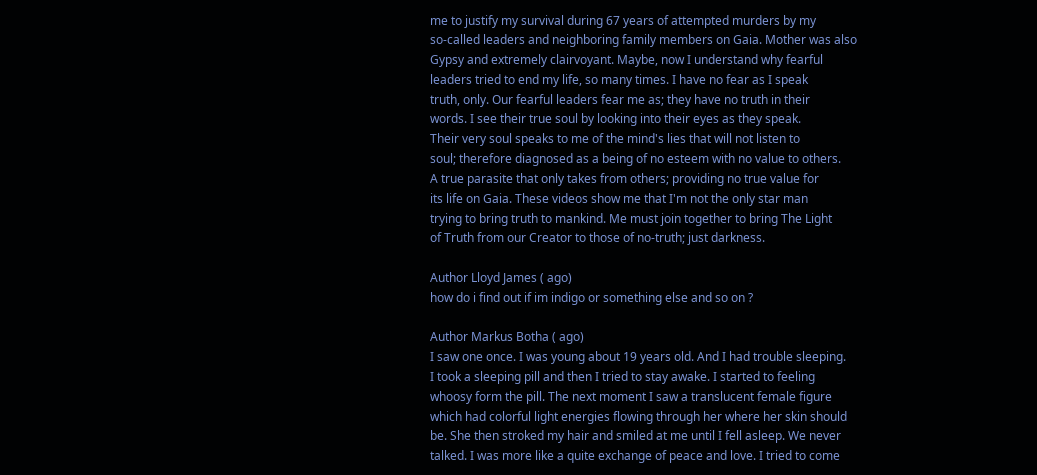me to justify my survival during 67 years of attempted murders by my
so-called leaders and neighboring family members on Gaia. Mother was also
Gypsy and extremely clairvoyant. Maybe, now I understand why fearful
leaders tried to end my life, so many times. I have no fear as I speak
truth, only. Our fearful leaders fear me as; they have no truth in their
words. I see their true soul by looking into their eyes as they speak.
Their very soul speaks to me of the mind's lies that will not listen to
soul; therefore diagnosed as a being of no esteem with no value to others.
A true parasite that only takes from others; providing no true value for
its life on Gaia. These videos show me that I'm not the only star man
trying to bring truth to mankind. Me must join together to bring The Light
of Truth from our Creator to those of no-truth; just darkness.

Author Lloyd James ( ago)
how do i find out if im indigo or something else and so on ?

Author Markus Botha ( ago)
I saw one once. I was young about 19 years old. And I had trouble sleeping.
I took a sleeping pill and then I tried to stay awake. I started to feeling
whoosy form the pill. The next moment I saw a translucent female figure
which had colorful light energies flowing through her where her skin should
be. She then stroked my hair and smiled at me until I fell asleep. We never
talked. I was more like a quite exchange of peace and love. I tried to come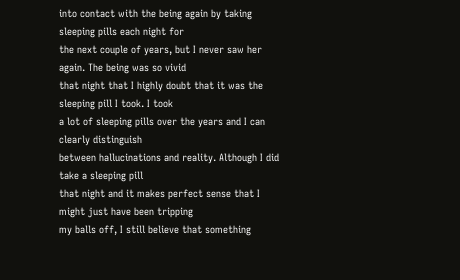into contact with the being again by taking sleeping pills each night for
the next couple of years, but I never saw her again. The being was so vivid
that night that I highly doubt that it was the sleeping pill I took. I took
a lot of sleeping pills over the years and I can clearly distinguish
between hallucinations and reality. Although I did take a sleeping pill
that night and it makes perfect sense that I might just have been tripping
my balls off, I still believe that something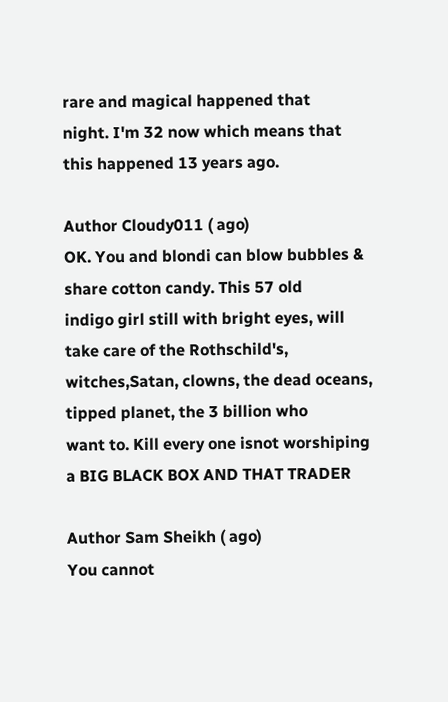rare and magical happened that
night. I'm 32 now which means that this happened 13 years ago.

Author Cloudy011 ( ago)
OK. You and blondi can blow bubbles & share cotton candy. This 57 old
indigo girl still with bright eyes, will take care of the Rothschild's,
witches,Satan, clowns, the dead oceans, tipped planet, the 3 billion who
want to. Kill every one isnot worshiping a BIG BLACK BOX AND THAT TRADER

Author Sam Sheikh ( ago)
You cannot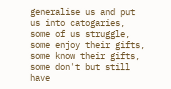generalise us and put us into catogaries, some of us struggle,
some enjoy their gifts, some know their gifts, some don't but still have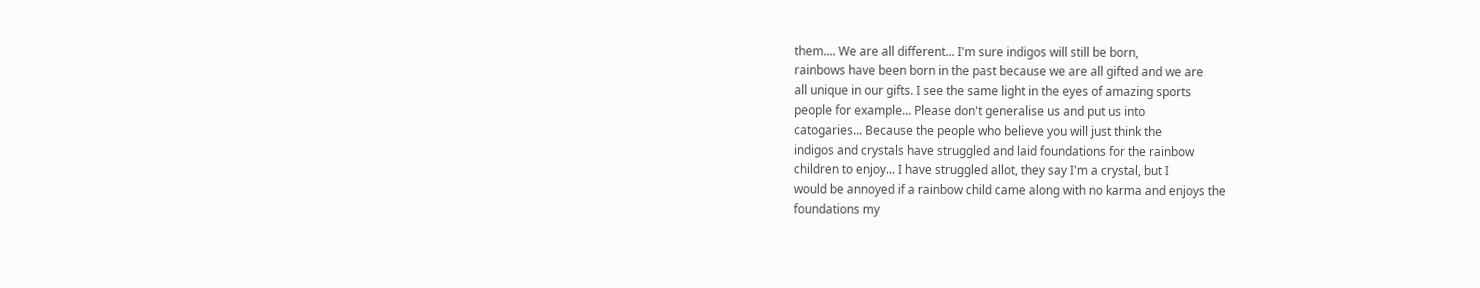them.... We are all different... I'm sure indigos will still be born,
rainbows have been born in the past because we are all gifted and we are
all unique in our gifts. I see the same light in the eyes of amazing sports
people for example... Please don't generalise us and put us into
catogaries... Because the people who believe you will just think the
indigos and crystals have struggled and laid foundations for the rainbow
children to enjoy... I have struggled allot, they say I'm a crystal, but I
would be annoyed if a rainbow child came along with no karma and enjoys the
foundations my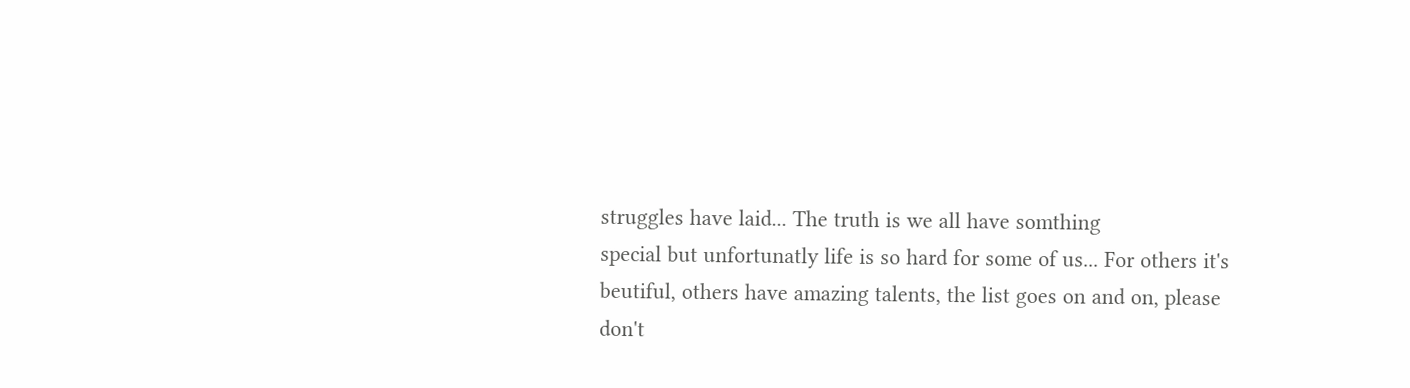struggles have laid... The truth is we all have somthing
special but unfortunatly life is so hard for some of us... For others it's
beutiful, others have amazing talents, the list goes on and on, please
don't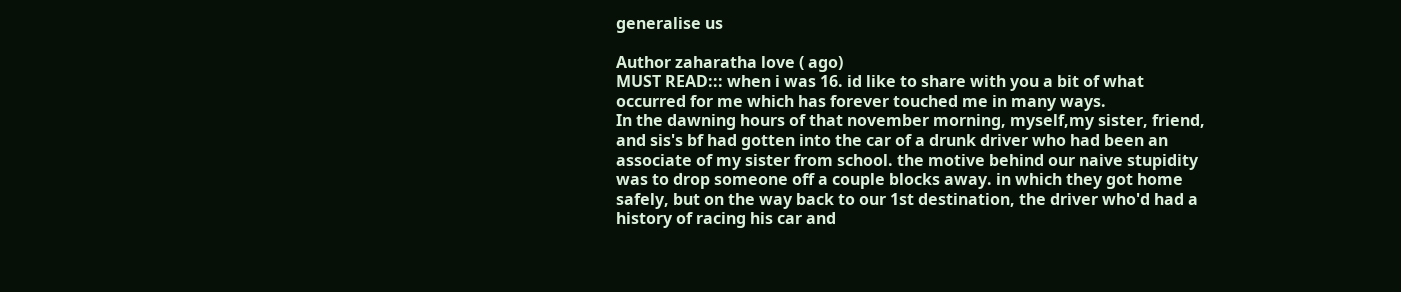generalise us

Author zaharatha love ( ago)
MUST READ::: when i was 16. id like to share with you a bit of what
occurred for me which has forever touched me in many ways.
In the dawning hours of that november morning, myself,my sister, friend,
and sis's bf had gotten into the car of a drunk driver who had been an
associate of my sister from school. the motive behind our naive stupidity
was to drop someone off a couple blocks away. in which they got home
safely, but on the way back to our 1st destination, the driver who'd had a
history of racing his car and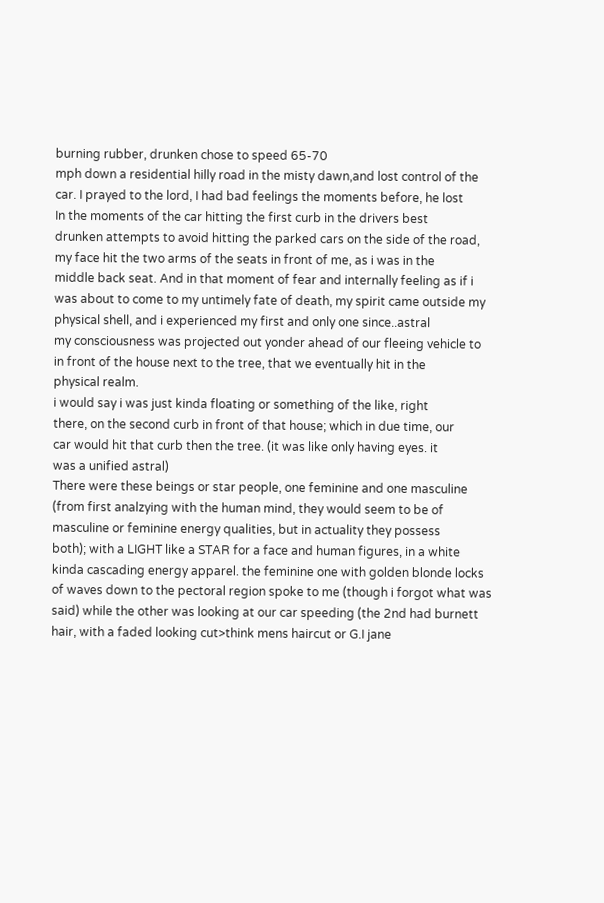burning rubber, drunken chose to speed 65-70
mph down a residential hilly road in the misty dawn,and lost control of the
car. I prayed to the lord, I had bad feelings the moments before, he lost
In the moments of the car hitting the first curb in the drivers best
drunken attempts to avoid hitting the parked cars on the side of the road,
my face hit the two arms of the seats in front of me, as i was in the
middle back seat. And in that moment of fear and internally feeling as if i
was about to come to my untimely fate of death, my spirit came outside my
physical shell, and i experienced my first and only one since..astral
my consciousness was projected out yonder ahead of our fleeing vehicle to
in front of the house next to the tree, that we eventually hit in the
physical realm.
i would say i was just kinda floating or something of the like, right
there, on the second curb in front of that house; which in due time, our
car would hit that curb then the tree. (it was like only having eyes. it
was a unified astral)
There were these beings or star people, one feminine and one masculine
(from first analzying with the human mind, they would seem to be of
masculine or feminine energy qualities, but in actuality they possess
both); with a LIGHT like a STAR for a face and human figures, in a white
kinda cascading energy apparel. the feminine one with golden blonde locks
of waves down to the pectoral region spoke to me (though i forgot what was
said) while the other was looking at our car speeding (the 2nd had burnett
hair, with a faded looking cut>think mens haircut or G.I jane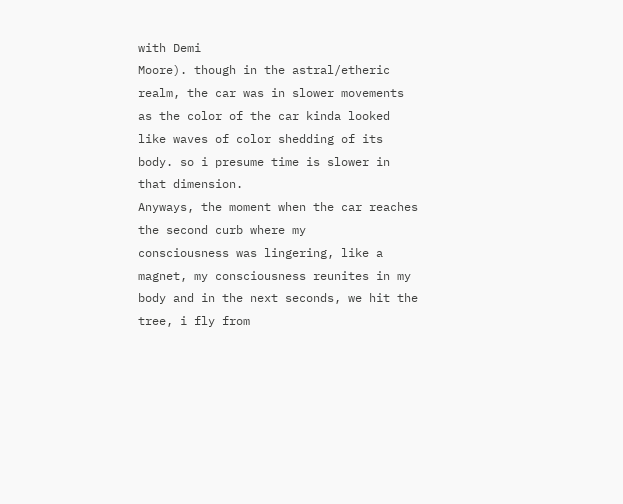with Demi
Moore). though in the astral/etheric realm, the car was in slower movements
as the color of the car kinda looked like waves of color shedding of its
body. so i presume time is slower in that dimension.
Anyways, the moment when the car reaches the second curb where my
consciousness was lingering, like a magnet, my consciousness reunites in my
body and in the next seconds, we hit the tree, i fly from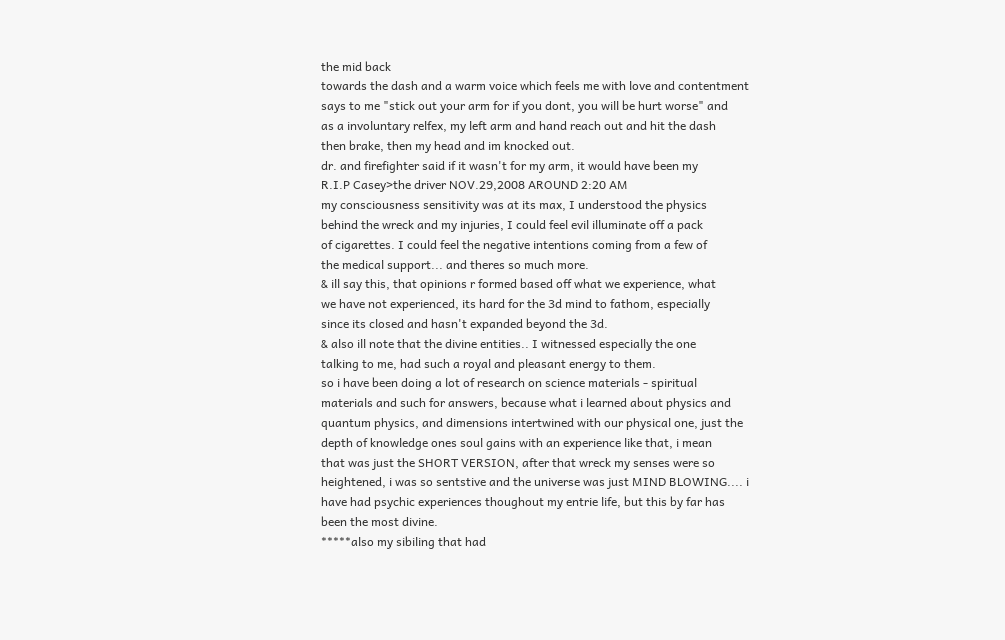the mid back
towards the dash and a warm voice which feels me with love and contentment
says to me "stick out your arm for if you dont, you will be hurt worse" and
as a involuntary relfex, my left arm and hand reach out and hit the dash
then brake, then my head and im knocked out.
dr. and firefighter said if it wasn't for my arm, it would have been my
R.I.P Casey>the driver NOV.29,2008 AROUND 2:20 AM
my consciousness sensitivity was at its max, I understood the physics
behind the wreck and my injuries, I could feel evil illuminate off a pack
of cigarettes. I could feel the negative intentions coming from a few of
the medical support... and theres so much more.
& ill say this, that opinions r formed based off what we experience, what
we have not experienced, its hard for the 3d mind to fathom, especially
since its closed and hasn't expanded beyond the 3d.
& also ill note that the divine entities.. I witnessed especially the one
talking to me, had such a royal and pleasant energy to them.
so i have been doing a lot of research on science materials - spiritual
materials and such for answers, because what i learned about physics and
quantum physics, and dimensions intertwined with our physical one, just the
depth of knowledge ones soul gains with an experience like that, i mean
that was just the SHORT VERSION, after that wreck my senses were so
heightened, i was so sentstive and the universe was just MIND BLOWING.... i
have had psychic experiences thoughout my entrie life, but this by far has
been the most divine.
*****also my sibiling that had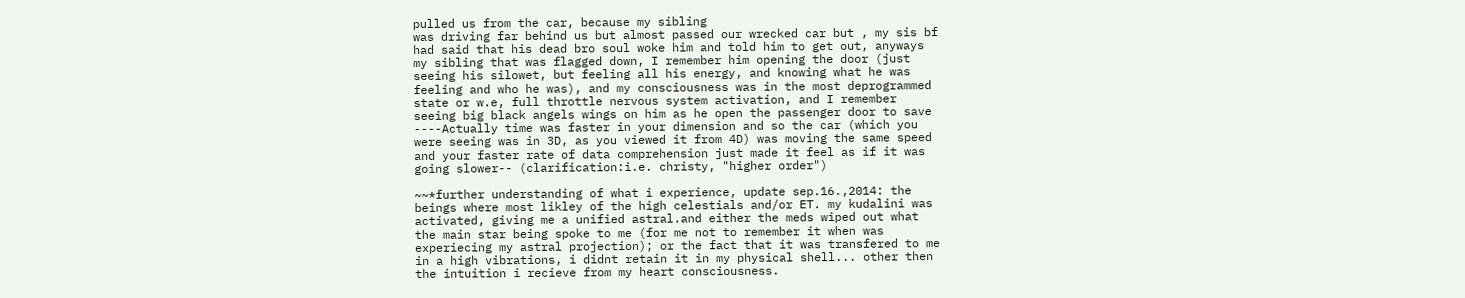pulled us from the car, because my sibling
was driving far behind us but almost passed our wrecked car but , my sis bf
had said that his dead bro soul woke him and told him to get out, anyways
my sibling that was flagged down, I remember him opening the door (just
seeing his silowet, but feeling all his energy, and knowing what he was
feeling and who he was), and my consciousness was in the most deprogrammed
state or w.e, full throttle nervous system activation, and I remember
seeing big black angels wings on him as he open the passenger door to save
----Actually time was faster in your dimension and so the car (which you
were seeing was in 3D, as you viewed it from 4D) was moving the same speed
and your faster rate of data comprehension just made it feel as if it was
going slower-- (clarification:i.e. christy, "higher order")

~~*further understanding of what i experience, update sep.16.,2014: the
beings where most likley of the high celestials and/or ET. my kudalini was
activated, giving me a unified astral.and either the meds wiped out what
the main star being spoke to me (for me not to remember it when was
experiecing my astral projection); or the fact that it was transfered to me
in a high vibrations, i didnt retain it in my physical shell... other then
the intuition i recieve from my heart consciousness.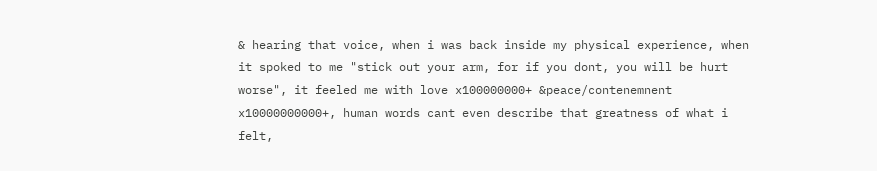& hearing that voice, when i was back inside my physical experience, when
it spoked to me "stick out your arm, for if you dont, you will be hurt
worse", it feeled me with love x100000000+ &peace/contenemnent
x10000000000+, human words cant even describe that greatness of what i
felt,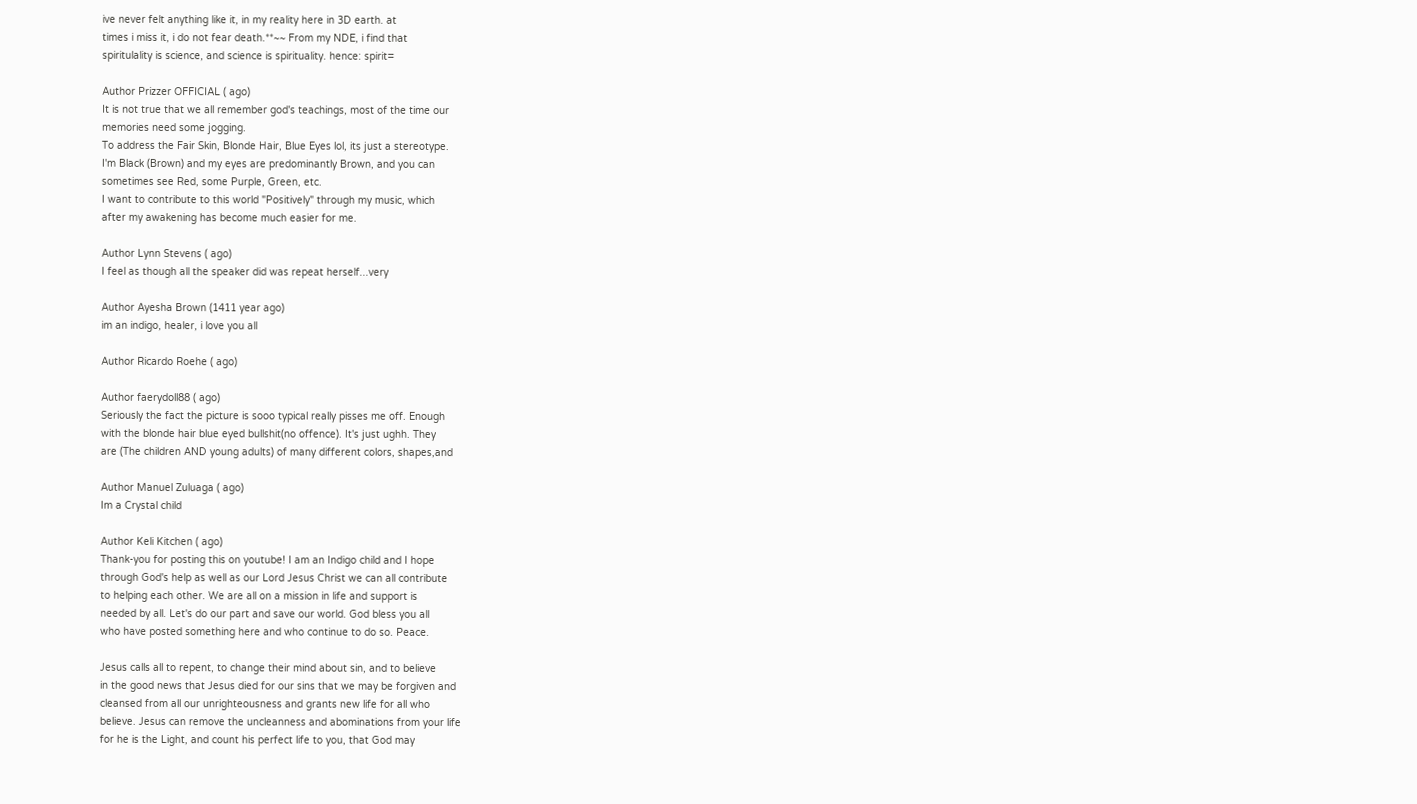ive never felt anything like it, in my reality here in 3D earth. at
times i miss it, i do not fear death.**~~ From my NDE, i find that
spiritulality is science, and science is spirituality. hence: spirit=

Author Prizzer OFFICIAL ( ago)
It is not true that we all remember god's teachings, most of the time our
memories need some jogging.
To address the Fair Skin, Blonde Hair, Blue Eyes lol, its just a stereotype.
I'm Black (Brown) and my eyes are predominantly Brown, and you can
sometimes see Red, some Purple, Green, etc.
I want to contribute to this world "Positively" through my music, which
after my awakening has become much easier for me.

Author Lynn Stevens ( ago)
I feel as though all the speaker did was repeat herself...very

Author Ayesha Brown (1411 year ago)
im an indigo, healer, i love you all

Author Ricardo Roehe ( ago)

Author faerydoll88 ( ago)
Seriously the fact the picture is sooo typical really pisses me off. Enough
with the blonde hair blue eyed bullshit(no offence). It's just ughh. They
are (The children AND young adults) of many different colors, shapes,and

Author Manuel Zuluaga ( ago)
Im a Crystal child

Author Keli Kitchen ( ago)
Thank-you for posting this on youtube! I am an Indigo child and I hope
through God's help as well as our Lord Jesus Christ we can all contribute
to helping each other. We are all on a mission in life and support is
needed by all. Let's do our part and save our world. God bless you all
who have posted something here and who continue to do so. Peace.

Jesus calls all to repent, to change their mind about sin, and to believe
in the good news that Jesus died for our sins that we may be forgiven and
cleansed from all our unrighteousness and grants new life for all who
believe. Jesus can remove the uncleanness and abominations from your life
for he is the Light, and count his perfect life to you, that God may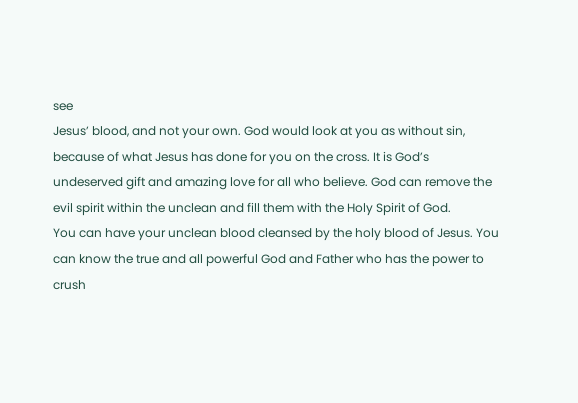see
Jesus’ blood, and not your own. God would look at you as without sin,
because of what Jesus has done for you on the cross. It is God’s
undeserved gift and amazing love for all who believe. God can remove the
evil spirit within the unclean and fill them with the Holy Spirit of God.
You can have your unclean blood cleansed by the holy blood of Jesus. You
can know the true and all powerful God and Father who has the power to
crush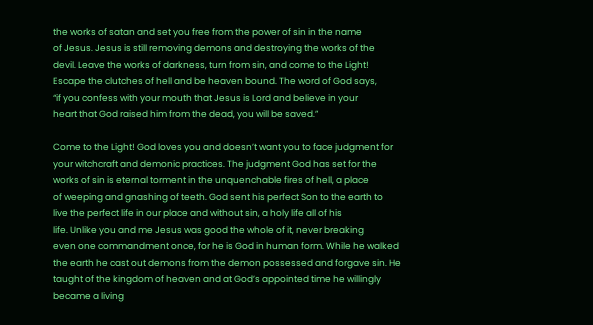the works of satan and set you free from the power of sin in the name
of Jesus. Jesus is still removing demons and destroying the works of the
devil. Leave the works of darkness, turn from sin, and come to the Light!
Escape the clutches of hell and be heaven bound. The word of God says,
“if you confess with your mouth that Jesus is Lord and believe in your
heart that God raised him from the dead, you will be saved.”

Come to the Light! God loves you and doesn’t want you to face judgment for
your witchcraft and demonic practices. The judgment God has set for the
works of sin is eternal torment in the unquenchable fires of hell, a place
of weeping and gnashing of teeth. God sent his perfect Son to the earth to
live the perfect life in our place and without sin, a holy life all of his
life. Unlike you and me Jesus was good the whole of it, never breaking
even one commandment once, for he is God in human form. While he walked
the earth he cast out demons from the demon possessed and forgave sin. He
taught of the kingdom of heaven and at God’s appointed time he willingly
became a living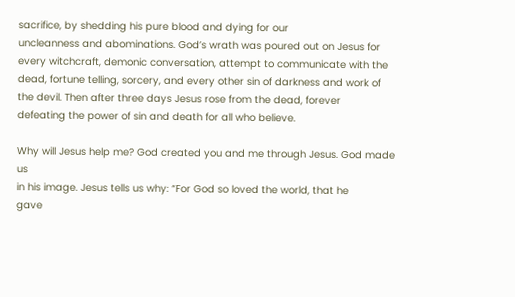sacrifice, by shedding his pure blood and dying for our
uncleanness and abominations. God’s wrath was poured out on Jesus for
every witchcraft, demonic conversation, attempt to communicate with the
dead, fortune telling, sorcery, and every other sin of darkness and work of
the devil. Then after three days Jesus rose from the dead, forever
defeating the power of sin and death for all who believe.

Why will Jesus help me? God created you and me through Jesus. God made us
in his image. Jesus tells us why: “For God so loved the world, that he
gave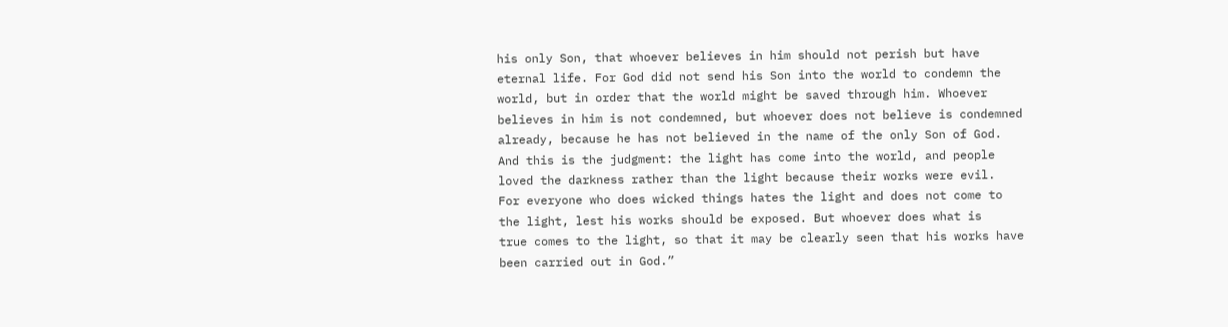his only Son, that whoever believes in him should not perish but have
eternal life. For God did not send his Son into the world to condemn the
world, but in order that the world might be saved through him. Whoever
believes in him is not condemned, but whoever does not believe is condemned
already, because he has not believed in the name of the only Son of God.
And this is the judgment: the light has come into the world, and people
loved the darkness rather than the light because their works were evil.
For everyone who does wicked things hates the light and does not come to
the light, lest his works should be exposed. But whoever does what is
true comes to the light, so that it may be clearly seen that his works have
been carried out in God.”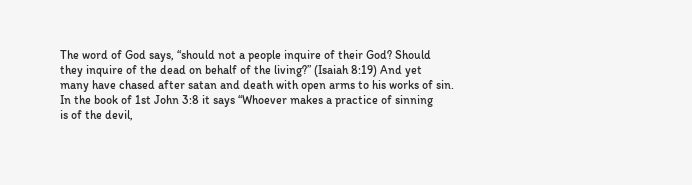The word of God says, “should not a people inquire of their God? Should
they inquire of the dead on behalf of the living?” (Isaiah 8:19) And yet
many have chased after satan and death with open arms to his works of sin.
In the book of 1st John 3:8 it says “Whoever makes a practice of sinning
is of the devil,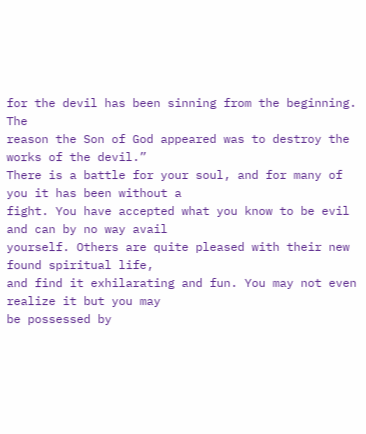for the devil has been sinning from the beginning. The
reason the Son of God appeared was to destroy the works of the devil.”
There is a battle for your soul, and for many of you it has been without a
fight. You have accepted what you know to be evil and can by no way avail
yourself. Others are quite pleased with their new found spiritual life,
and find it exhilarating and fun. You may not even realize it but you may
be possessed by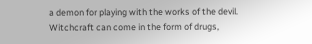a demon for playing with the works of the devil.
Witchcraft can come in the form of drugs,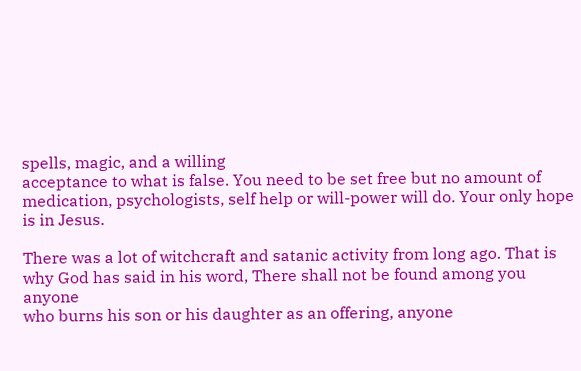spells, magic, and a willing
acceptance to what is false. You need to be set free but no amount of
medication, psychologists, self help or will-power will do. Your only hope
is in Jesus.

There was a lot of witchcraft and satanic activity from long ago. That is
why God has said in his word, There shall not be found among you anyone
who burns his son or his daughter as an offering, anyone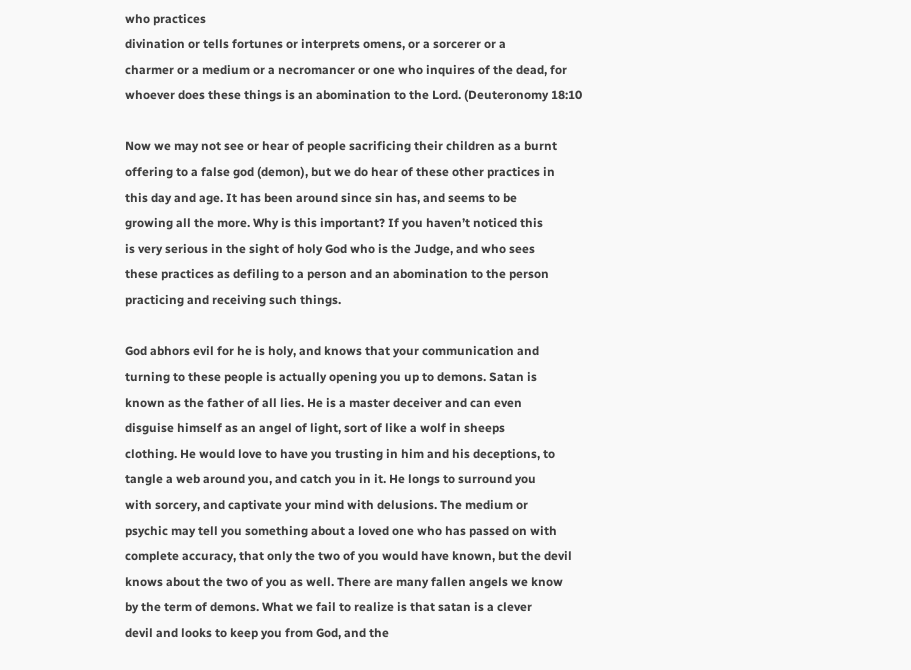who practices
divination or tells fortunes or interprets omens, or a sorcerer or a
charmer or a medium or a necromancer or one who inquires of the dead, for
whoever does these things is an abomination to the Lord. (Deuteronomy 18:10

Now we may not see or hear of people sacrificing their children as a burnt
offering to a false god (demon), but we do hear of these other practices in
this day and age. It has been around since sin has, and seems to be
growing all the more. Why is this important? If you haven’t noticed this
is very serious in the sight of holy God who is the Judge, and who sees
these practices as defiling to a person and an abomination to the person
practicing and receiving such things.

God abhors evil for he is holy, and knows that your communication and
turning to these people is actually opening you up to demons. Satan is
known as the father of all lies. He is a master deceiver and can even
disguise himself as an angel of light, sort of like a wolf in sheeps
clothing. He would love to have you trusting in him and his deceptions, to
tangle a web around you, and catch you in it. He longs to surround you
with sorcery, and captivate your mind with delusions. The medium or
psychic may tell you something about a loved one who has passed on with
complete accuracy, that only the two of you would have known, but the devil
knows about the two of you as well. There are many fallen angels we know
by the term of demons. What we fail to realize is that satan is a clever
devil and looks to keep you from God, and the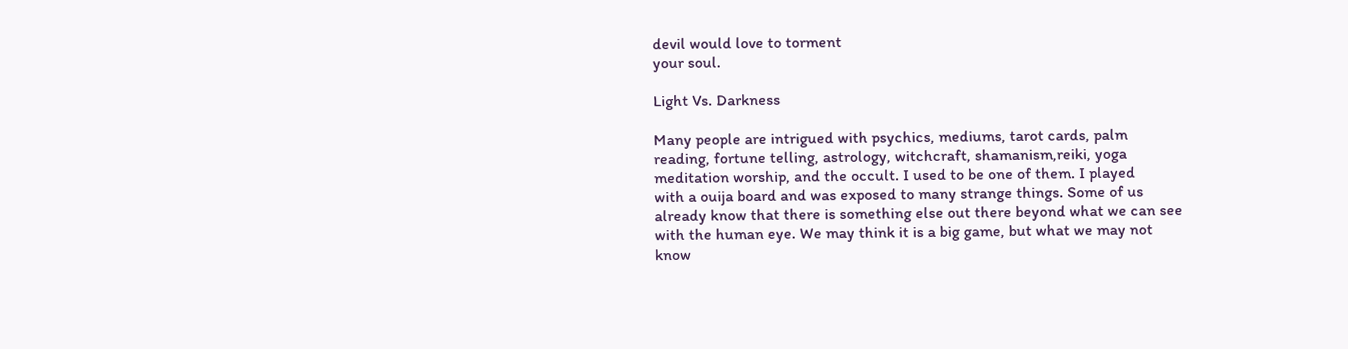devil would love to torment
your soul.

Light Vs. Darkness

Many people are intrigued with psychics, mediums, tarot cards, palm
reading, fortune telling, astrology, witchcraft, shamanism,reiki, yoga
meditation worship, and the occult. I used to be one of them. I played
with a ouija board and was exposed to many strange things. Some of us
already know that there is something else out there beyond what we can see
with the human eye. We may think it is a big game, but what we may not
know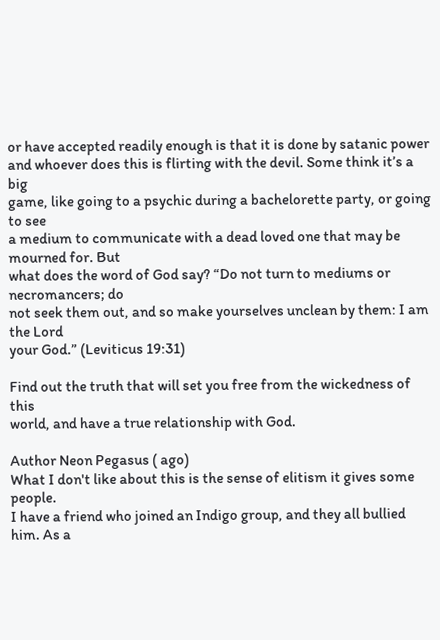or have accepted readily enough is that it is done by satanic power
and whoever does this is flirting with the devil. Some think it’s a big
game, like going to a psychic during a bachelorette party, or going to see
a medium to communicate with a dead loved one that may be mourned for. But
what does the word of God say? “Do not turn to mediums or necromancers; do
not seek them out, and so make yourselves unclean by them: I am the Lord
your God.” (Leviticus 19:31)

Find out the truth that will set you free from the wickedness of this
world, and have a true relationship with God.

Author Neon Pegasus ( ago)
What I don't like about this is the sense of elitism it gives some people.
I have a friend who joined an Indigo group, and they all bullied him. As a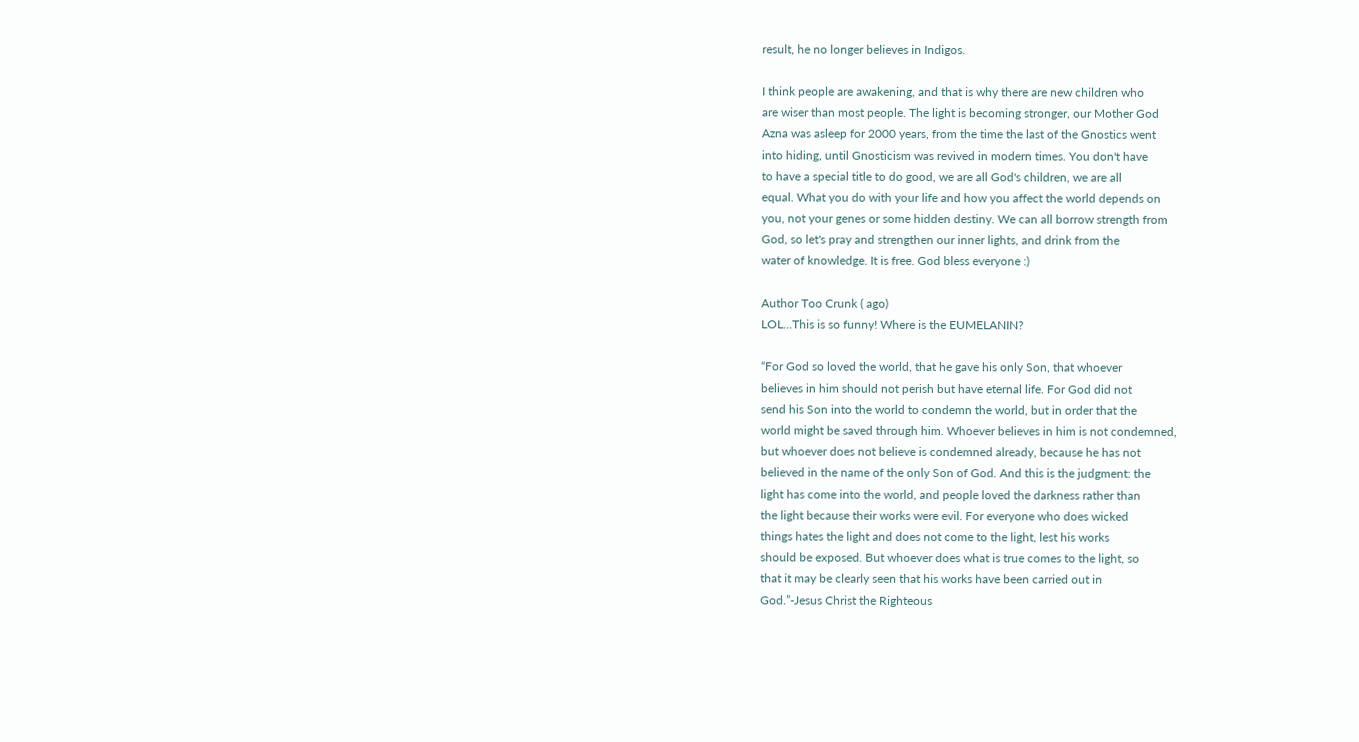result, he no longer believes in Indigos.

I think people are awakening, and that is why there are new children who
are wiser than most people. The light is becoming stronger, our Mother God
Azna was asleep for 2000 years, from the time the last of the Gnostics went
into hiding, until Gnosticism was revived in modern times. You don't have
to have a special title to do good, we are all God's children, we are all
equal. What you do with your life and how you affect the world depends on
you, not your genes or some hidden destiny. We can all borrow strength from
God, so let's pray and strengthen our inner lights, and drink from the
water of knowledge. It is free. God bless everyone :)

Author Too Crunk ( ago)
LOL...This is so funny! Where is the EUMELANIN?

“For God so loved the world, that he gave his only Son, that whoever
believes in him should not perish but have eternal life. For God did not
send his Son into the world to condemn the world, but in order that the
world might be saved through him. Whoever believes in him is not condemned,
but whoever does not believe is condemned already, because he has not
believed in the name of the only Son of God. And this is the judgment: the
light has come into the world, and people loved the darkness rather than
the light because their works were evil. For everyone who does wicked
things hates the light and does not come to the light, lest his works
should be exposed. But whoever does what is true comes to the light, so
that it may be clearly seen that his works have been carried out in
God.”-Jesus Christ the Righteous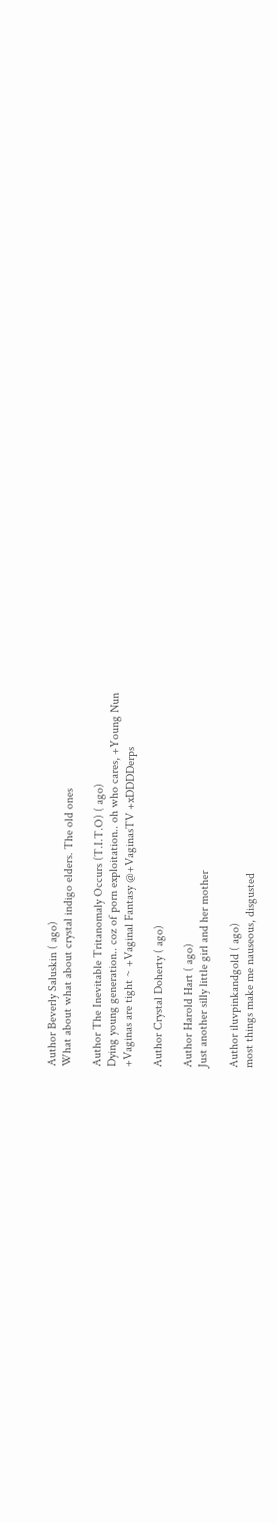Author Beverly Saluskin ( ago)
What about what about crystal indigo elders. The old ones

Author The Inevitable Tritanomaly Occurs (T.I.T.O) ( ago)
Dying young generation.. coz of porn exploitation.. oh who cares, +Young Nun
+Vaginas are tight ~ +Vaginal Fantasy @+VaginasTV +xDDDDerps

Author Crystal Doherty ( ago)

Author Harold Hart ( ago)
Just another silly little girl and her mother

Author iluvpinkandgold ( ago)
most things make me nauseous, disgusted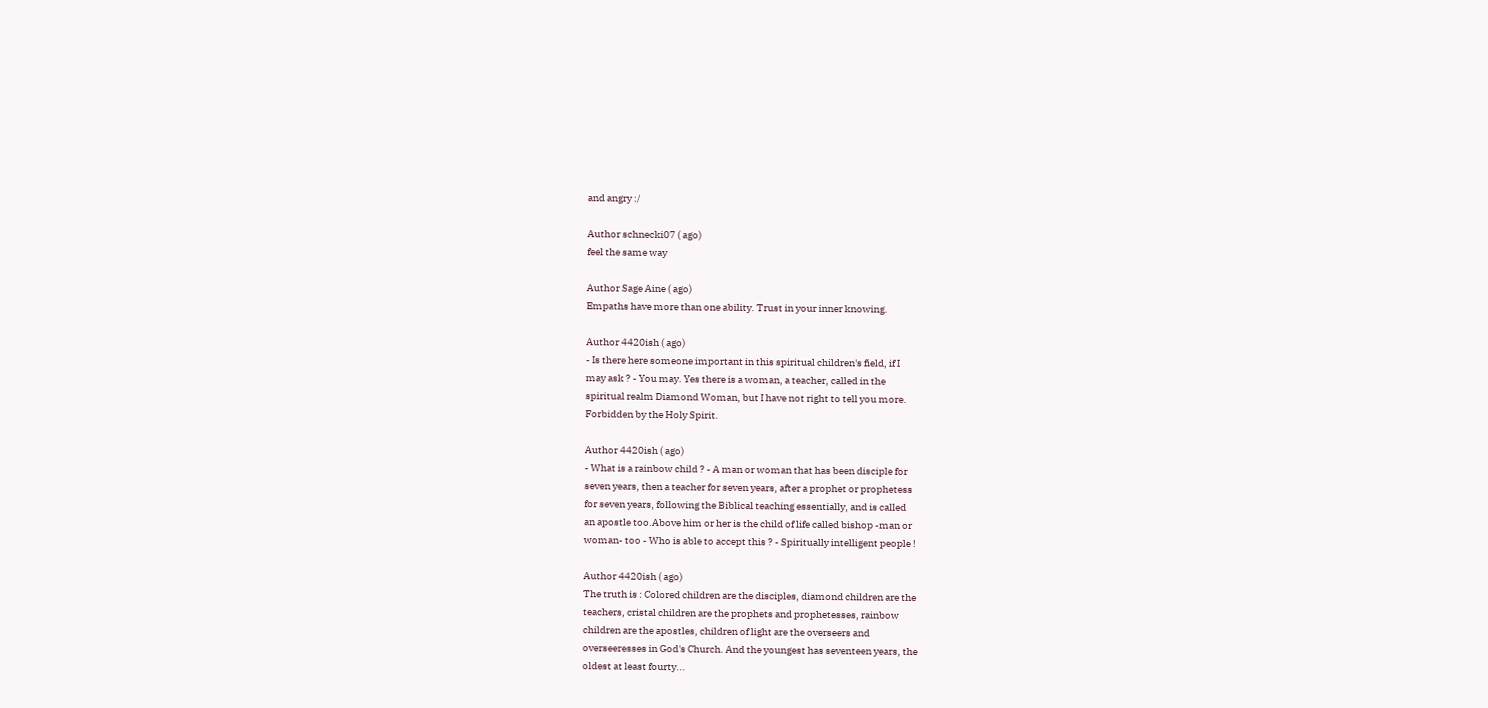and angry :/

Author schnecki07 ( ago)
feel the same way

Author Sage Aine ( ago)
Empaths have more than one ability. Trust in your inner knowing.

Author 4420ish ( ago)
- Is there here someone important in this spiritual children's field, if I
may ask ? - You may. Yes there is a woman, a teacher, called in the
spiritual realm Diamond Woman, but I have not right to tell you more.
Forbidden by the Holy Spirit.

Author 4420ish ( ago)
- What is a rainbow child ? - A man or woman that has been disciple for
seven years, then a teacher for seven years, after a prophet or prophetess
for seven years, following the Biblical teaching essentially, and is called
an apostle too.Above him or her is the child of life called bishop -man or
woman- too - Who is able to accept this ? - Spiritually intelligent people !

Author 4420ish ( ago)
The truth is : Colored children are the disciples, diamond children are the
teachers, cristal children are the prophets and prophetesses, rainbow
children are the apostles, children of light are the overseers and
overseeresses in God's Church. And the youngest has seventeen years, the
oldest at least fourty...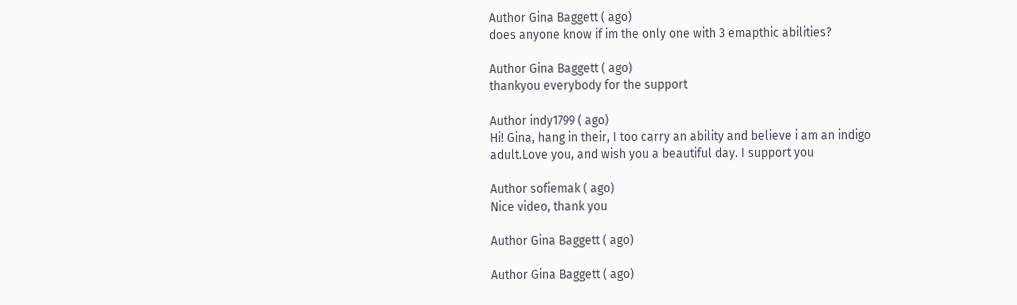Author Gina Baggett ( ago)
does anyone know if im the only one with 3 emapthic abilities?

Author Gina Baggett ( ago)
thankyou everybody for the support

Author indy1799 ( ago)
Hi! Gina, hang in their, I too carry an ability and believe i am an indigo
adult.Love you, and wish you a beautiful day. I support you

Author sofiemak ( ago)
Nice video, thank you

Author Gina Baggett ( ago)

Author Gina Baggett ( ago)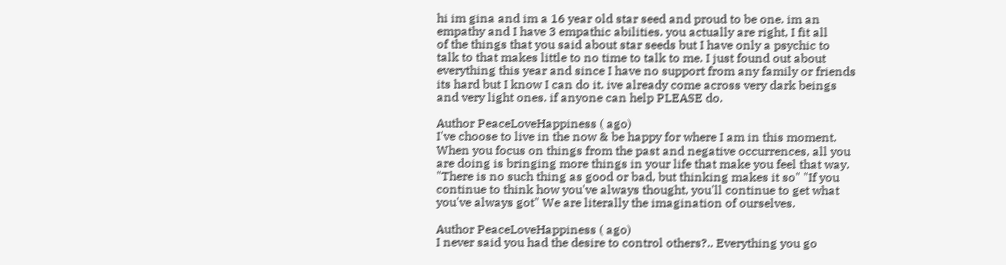hi im gina and im a 16 year old star seed and proud to be one. im an
empathy and I have 3 empathic abilities. you actually are right, I fit all
of the things that you said about star seeds but I have only a psychic to
talk to that makes little to no time to talk to me. I just found out about
everything this year and since I have no support from any family or friends
its hard but I know I can do it. ive already come across very dark beings
and very light ones. if anyone can help PLEASE do.

Author PeaceLoveHappiness ( ago)
I've choose to live in the now & be happy for where I am in this moment.
When you focus on things from the past and negative occurrences, all you
are doing is bringing more things in your life that make you feel that way.
"There is no such thing as good or bad, but thinking makes it so" "If you
continue to think how you've always thought, you'll continue to get what
you've always got" We are literally the imagination of ourselves.

Author PeaceLoveHappiness ( ago)
I never said you had the desire to control others?.. Everything you go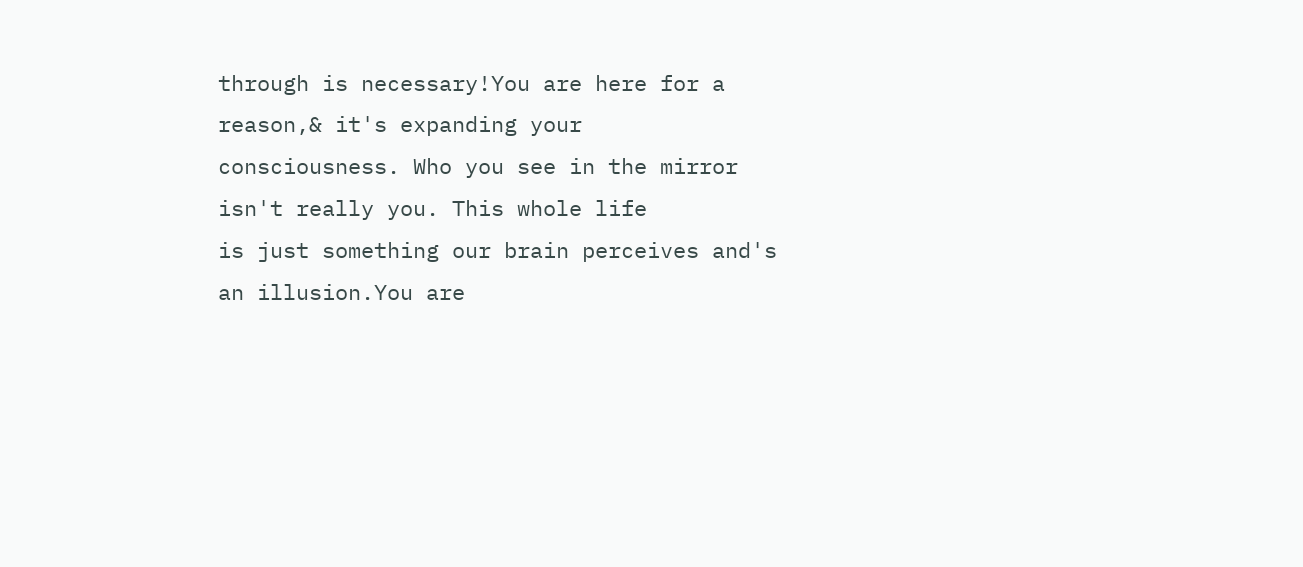through is necessary!You are here for a reason,& it's expanding your
consciousness. Who you see in the mirror isn't really you. This whole life
is just something our brain perceives and's an illusion.You are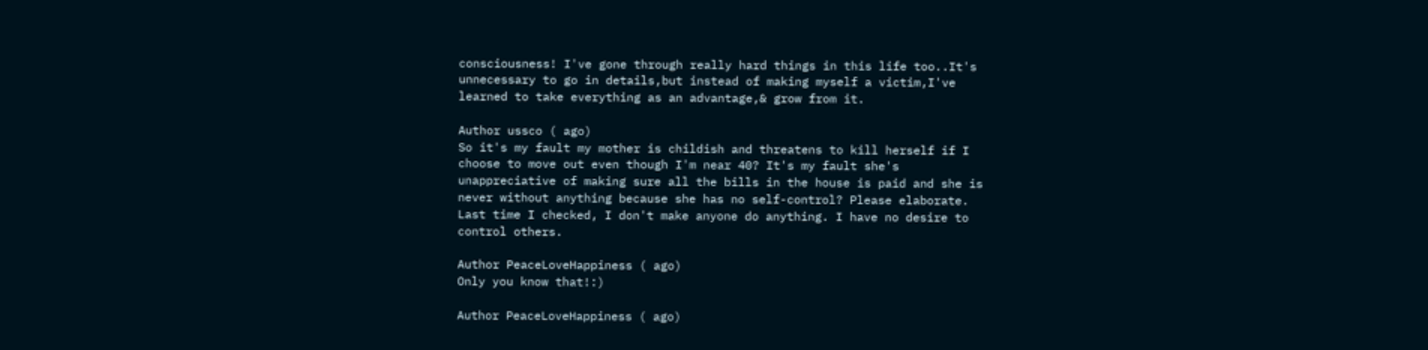consciousness! I've gone through really hard things in this life too..It's
unnecessary to go in details,but instead of making myself a victim,I've
learned to take everything as an advantage,& grow from it.

Author ussco ( ago)
So it's my fault my mother is childish and threatens to kill herself if I
choose to move out even though I'm near 40? It's my fault she's
unappreciative of making sure all the bills in the house is paid and she is
never without anything because she has no self-control? Please elaborate.
Last time I checked, I don't make anyone do anything. I have no desire to
control others.

Author PeaceLoveHappiness ( ago)
Only you know that!:)

Author PeaceLoveHappiness ( ago)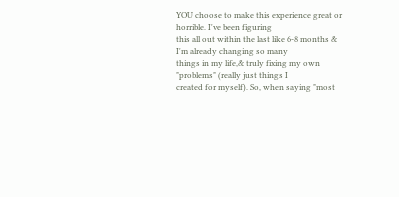YOU choose to make this experience great or horrible. I've been figuring
this all out within the last like 6-8 months & I'm already changing so many
things in my life,& truly fixing my own "problems" (really just things I
created for myself). So, when saying "most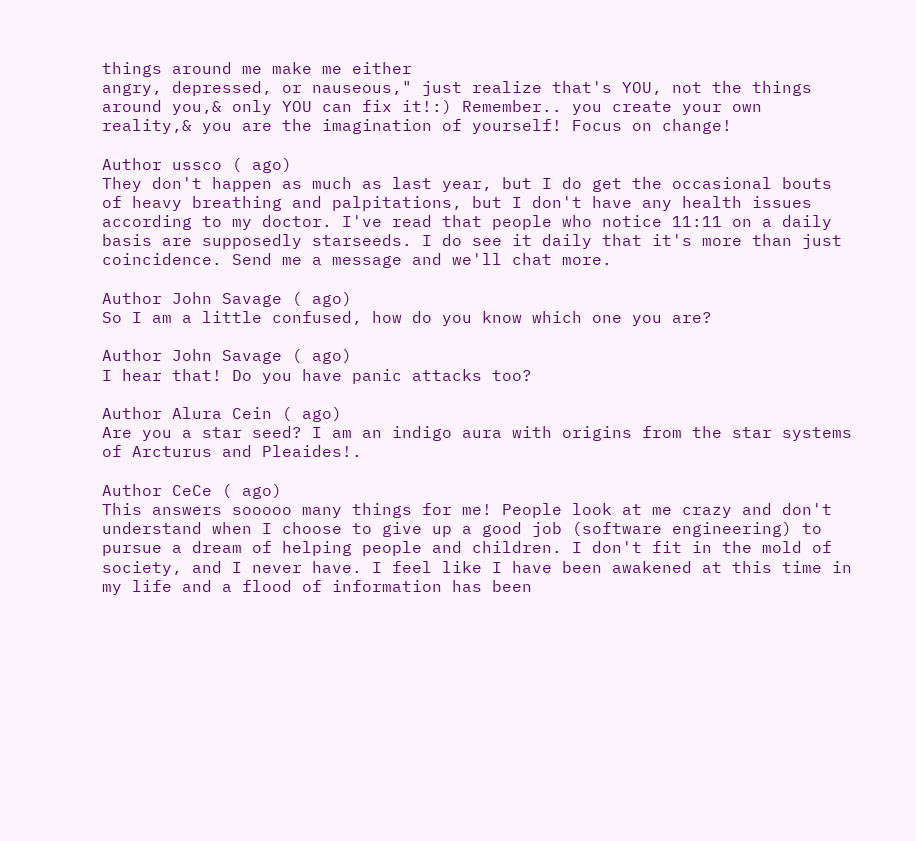things around me make me either
angry, depressed, or nauseous," just realize that's YOU, not the things
around you,& only YOU can fix it!:) Remember.. you create your own
reality,& you are the imagination of yourself! Focus on change!

Author ussco ( ago)
They don't happen as much as last year, but I do get the occasional bouts
of heavy breathing and palpitations, but I don't have any health issues
according to my doctor. I've read that people who notice 11:11 on a daily
basis are supposedly starseeds. I do see it daily that it's more than just
coincidence. Send me a message and we'll chat more.

Author John Savage ( ago)
So I am a little confused, how do you know which one you are?

Author John Savage ( ago)
I hear that! Do you have panic attacks too?

Author Alura Cein ( ago)
Are you a star seed? I am an indigo aura with origins from the star systems
of Arcturus and Pleaides!.

Author CeCe ( ago)
This answers sooooo many things for me! People look at me crazy and don't
understand when I choose to give up a good job (software engineering) to
pursue a dream of helping people and children. I don't fit in the mold of
society, and I never have. I feel like I have been awakened at this time in
my life and a flood of information has been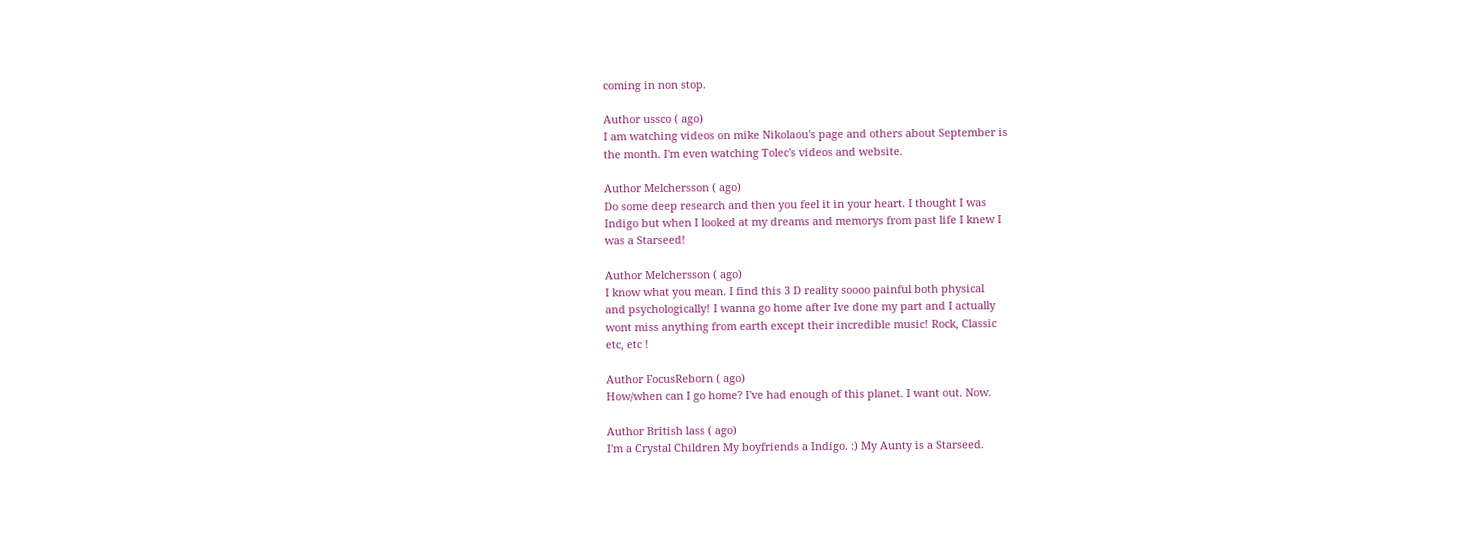coming in non stop.

Author ussco ( ago)
I am watching videos on mike Nikolaou's page and others about September is
the month. I'm even watching Tolec's videos and website.

Author Melchersson ( ago)
Do some deep research and then you feel it in your heart. I thought I was
Indigo but when I looked at my dreams and memorys from past life I knew I
was a Starseed!

Author Melchersson ( ago)
I know what you mean. I find this 3 D reality soooo painful both physical
and psychologically! I wanna go home after Ive done my part and I actually
wont miss anything from earth except their incredible music! Rock, Classic
etc, etc !

Author FocusReborn ( ago)
How/when can I go home? I've had enough of this planet. I want out. Now.

Author British lass ( ago)
I'm a Crystal Children My boyfriends a Indigo. :) My Aunty is a Starseed.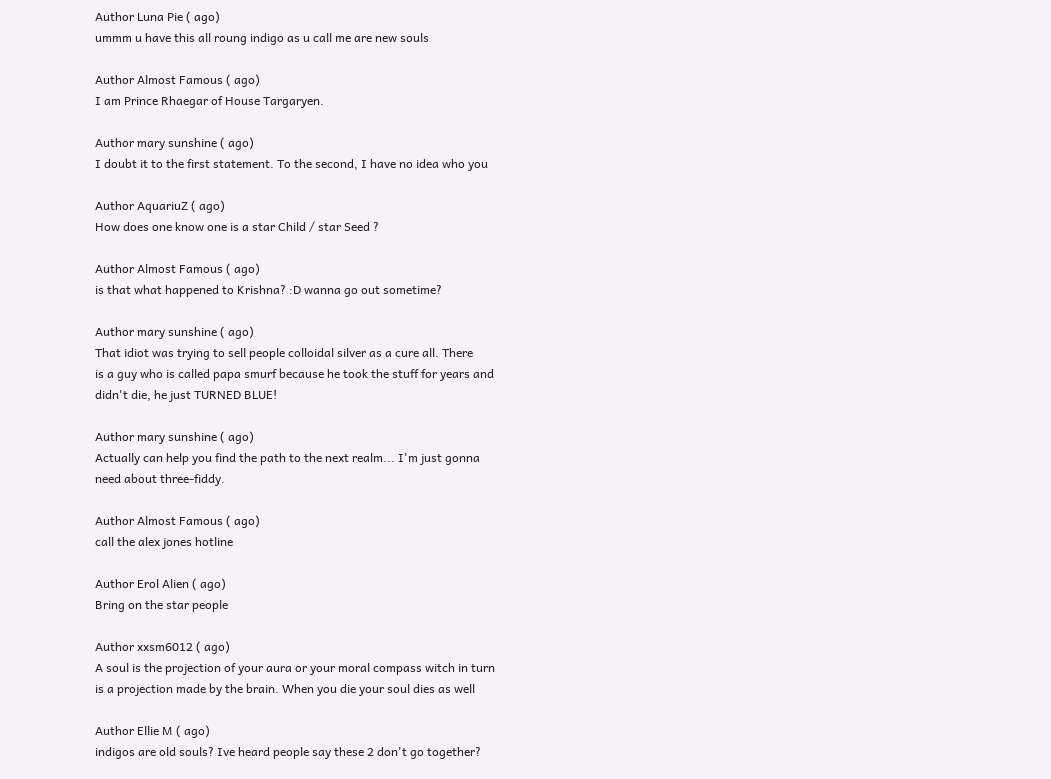Author Luna Pie ( ago)
ummm u have this all roung indigo as u call me are new souls

Author Almost Famous ( ago)
I am Prince Rhaegar of House Targaryen.

Author mary sunshine ( ago)
I doubt it to the first statement. To the second, I have no idea who you

Author AquariuZ ( ago)
How does one know one is a star Child / star Seed ?

Author Almost Famous ( ago)
is that what happened to Krishna? :D wanna go out sometime?

Author mary sunshine ( ago)
That idiot was trying to sell people colloidal silver as a cure all. There
is a guy who is called papa smurf because he took the stuff for years and
didn't die, he just TURNED BLUE!

Author mary sunshine ( ago)
Actually can help you find the path to the next realm... I'm just gonna
need about three-fiddy.

Author Almost Famous ( ago)
call the alex jones hotline

Author Erol Alien ( ago)
Bring on the star people

Author xxsm6012 ( ago)
A soul is the projection of your aura or your moral compass witch in turn
is a projection made by the brain. When you die your soul dies as well

Author Ellie M ( ago)
indigos are old souls? Ive heard people say these 2 don't go together?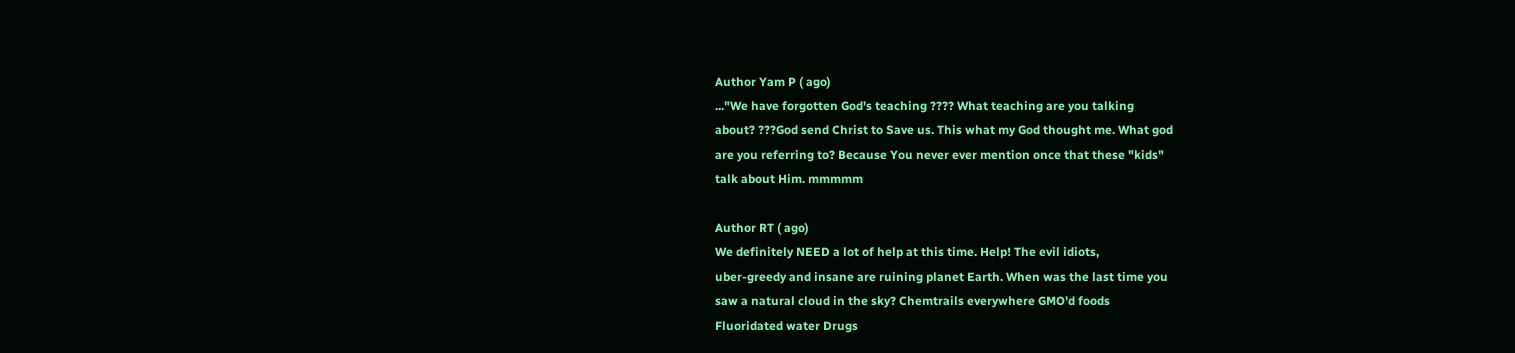Author Yam P ( ago)
..."We have forgotten God's teaching ???? What teaching are you talking
about? ???God send Christ to Save us. This what my God thought me. What god
are you referring to? Because You never ever mention once that these "kids"
talk about Him. mmmmm

Author RT ( ago)
We definitely NEED a lot of help at this time. Help! The evil idiots,
uber-greedy and insane are ruining planet Earth. When was the last time you
saw a natural cloud in the sky? Chemtrails everywhere GMO'd foods
Fluoridated water Drugs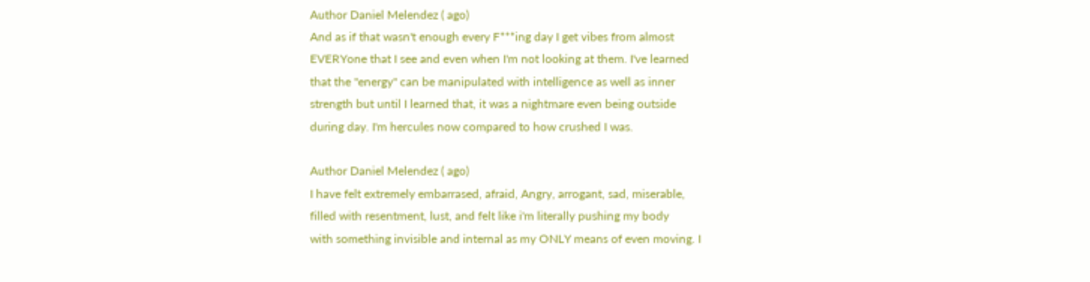Author Daniel Melendez ( ago)
And as if that wasn't enough every F***ing day I get vibes from almost
EVERYone that I see and even when I'm not looking at them. I've learned
that the "energy" can be manipulated with intelligence as well as inner
strength but until I learned that, it was a nightmare even being outside
during day. I'm hercules now compared to how crushed I was.

Author Daniel Melendez ( ago)
I have felt extremely embarrased, afraid, Angry, arrogant, sad, miserable,
filled with resentment, lust, and felt like i'm literally pushing my body
with something invisible and internal as my ONLY means of even moving. I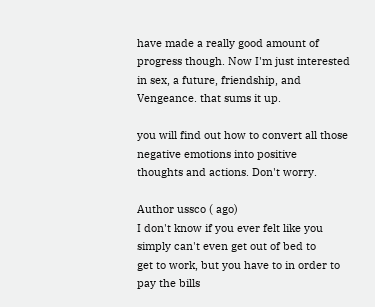have made a really good amount of progress though. Now I'm just interested
in sex, a future, friendship, and Vengeance. that sums it up.

you will find out how to convert all those negative emotions into positive
thoughts and actions. Don't worry.

Author ussco ( ago)
I don't know if you ever felt like you simply can't even get out of bed to
get to work, but you have to in order to pay the bills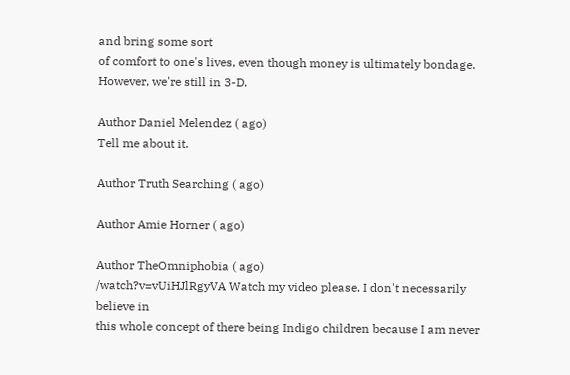and bring some sort
of comfort to one's lives, even though money is ultimately bondage.
However, we're still in 3-D.

Author Daniel Melendez ( ago)
Tell me about it.

Author Truth Searching ( ago)

Author Amie Horner ( ago)

Author TheOmniphobia ( ago)
/watch?v=vUiHJlRgyVA Watch my video please. I don't necessarily believe in
this whole concept of there being Indigo children because I am never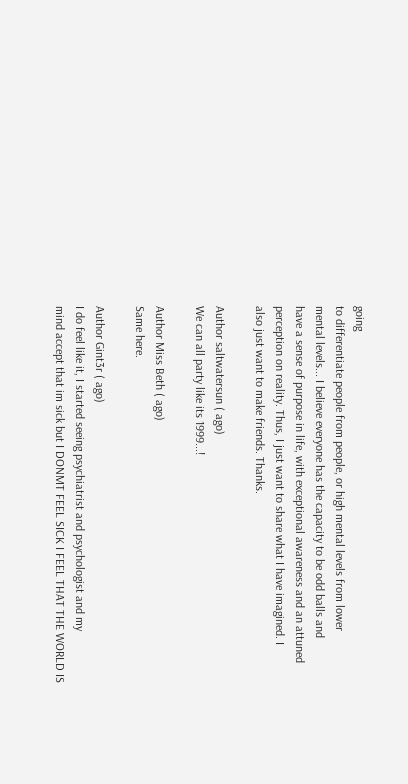going
to differentiate people from people, or high mental levels from lower
mental levels... I believe everyone has the capacity to be odd balls and
have a sense of purpose in life, with exceptional awareness and an attuned
perception on reality. Thus, I just want to share what I have imagined. I
also just want to make friends. Thanks.

Author saltwatersun ( ago)
We can all party like its 1999...!

Author Miss Beth ( ago)
Same here.

Author Gint3r ( ago)
I do feel like it, I started seeing psychiatrist and psychologist and my
mind accept that im sick but I DONMT FEEL SICK I FEEL THAT THE WORLD IS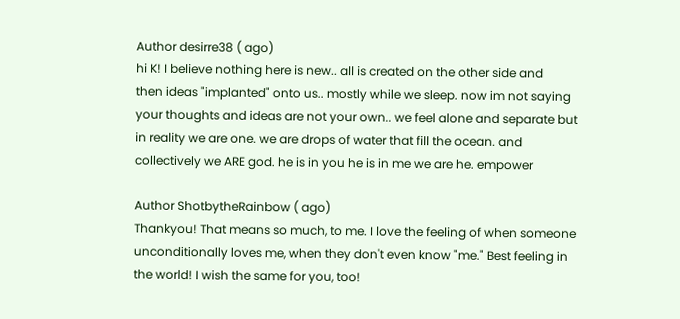Author desirre38 ( ago)
hi K! I believe nothing here is new.. all is created on the other side and
then ideas "implanted" onto us.. mostly while we sleep. now im not saying
your thoughts and ideas are not your own.. we feel alone and separate but
in reality we are one. we are drops of water that fill the ocean. and
collectively we ARE god. he is in you he is in me we are he. empower

Author ShotbytheRainbow ( ago)
Thankyou! That means so much, to me. I love the feeling of when someone
unconditionally loves me, when they don't even know "me." Best feeling in
the world! I wish the same for you, too!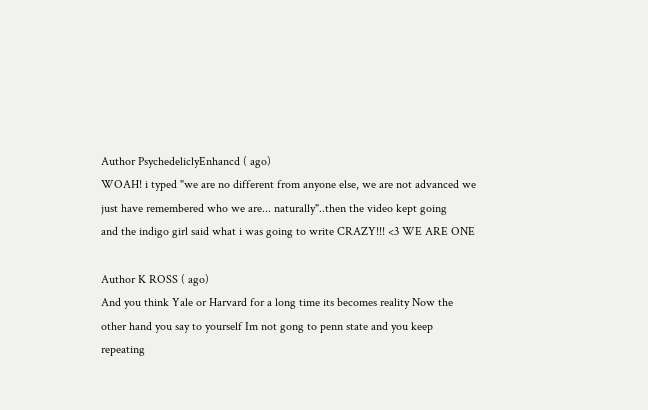Author PsychedeliclyEnhancd ( ago)
WOAH! i typed "we are no different from anyone else, we are not advanced we
just have remembered who we are... naturally"..then the video kept going
and the indigo girl said what i was going to write CRAZY!!! <3 WE ARE ONE

Author K ROSS ( ago)
And you think Yale or Harvard for a long time its becomes reality Now the
other hand you say to yourself Im not gong to penn state and you keep
repeating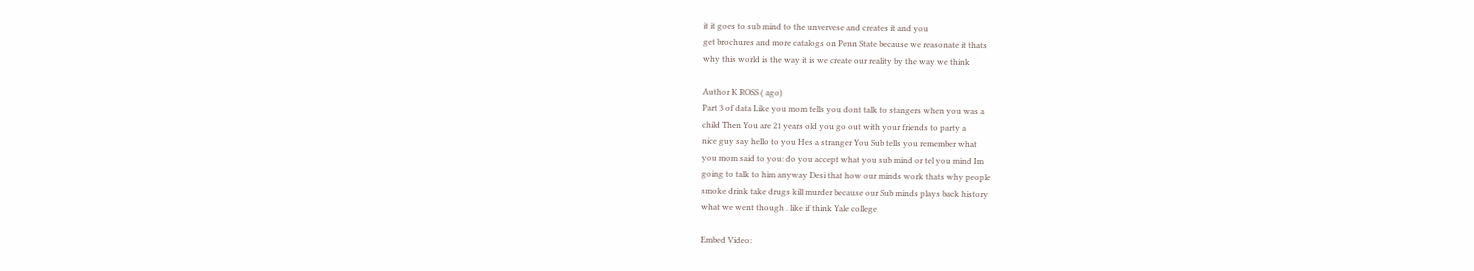it it goes to sub mind to the unvervese and creates it and you
get brochures and more catalogs on Penn State because we reasonate it thats
why this world is the way it is we create our reality by the way we think

Author K ROSS ( ago)
Part 3 of data Like you mom tells you dont talk to stangers when you was a
child Then You are 21 years old you go out with your friends to party a
nice guy say hello to you Hes a stranger You Sub tells you remember what
you mom said to you: do you accept what you sub mind or tel you mind Im
going to talk to him anyway Desi that how our minds work thats why people
smoke drink take drugs kill murder because our Sub minds plays back history
what we went though . like if think Yale college

Embed Video: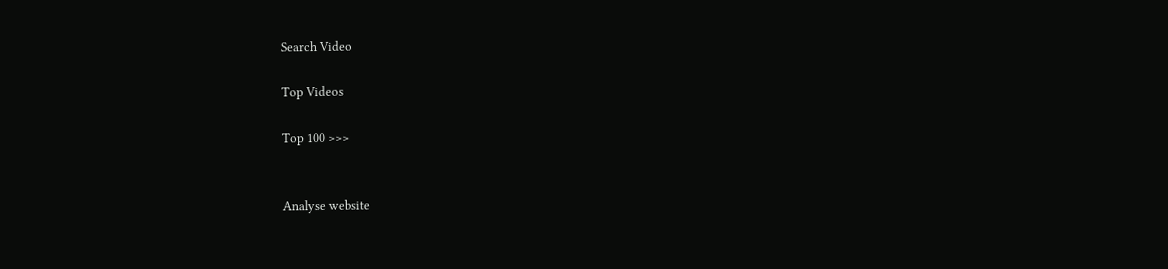Search Video

Top Videos

Top 100 >>>


Analyse website